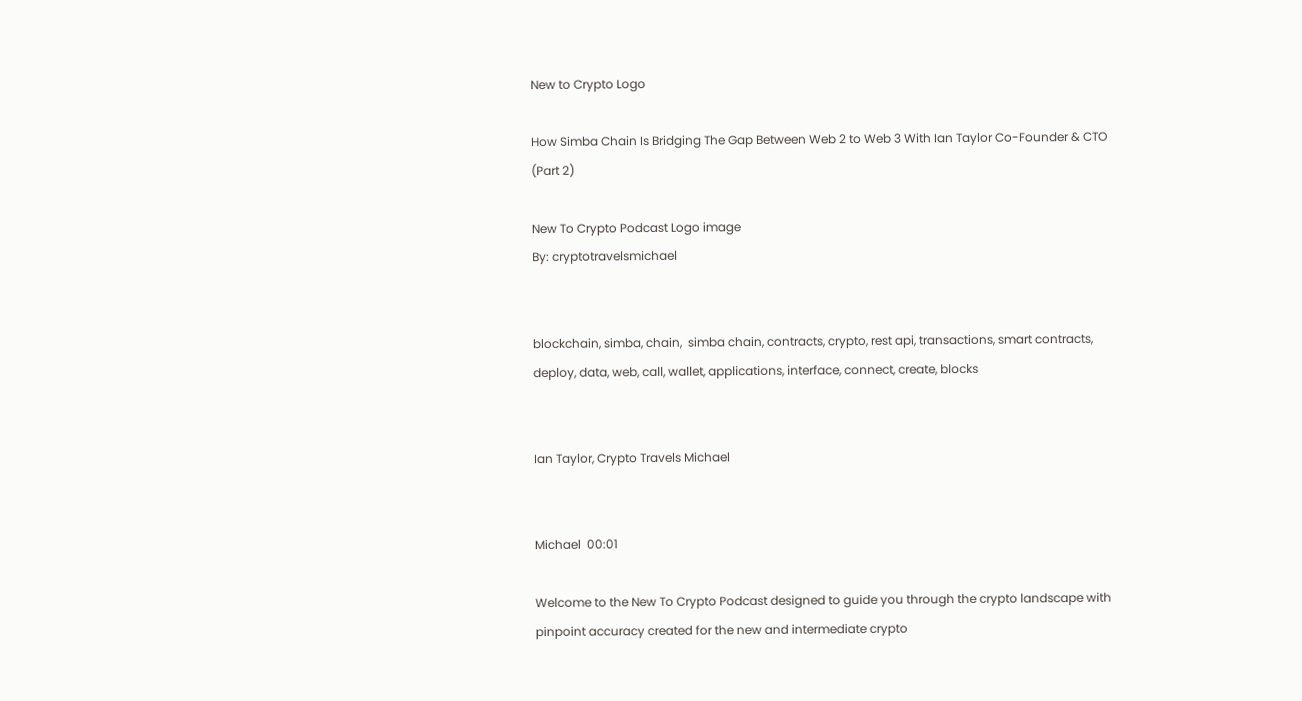New to Crypto Logo

How Simba Chain Is Bridging The Gap Between Web 2 to Web 3 With Ian Taylor Co-Founder & CTO (Part 2)

New To Crypto Podcast Logo image
By: cryptotravelsmichael


blockchain, simba, chain,  simba chain, contracts, crypto, rest api, transactions, smart contracts, deploy, data, web, call, wallet, applications, interface, connect, create, blocks


Ian Taylor, Crypto Travels Michael


Michael  00:01

Welcome to the New To Crypto Podcast designed to guide you through the crypto landscape with pinpoint accuracy created for the new and intermediate crypto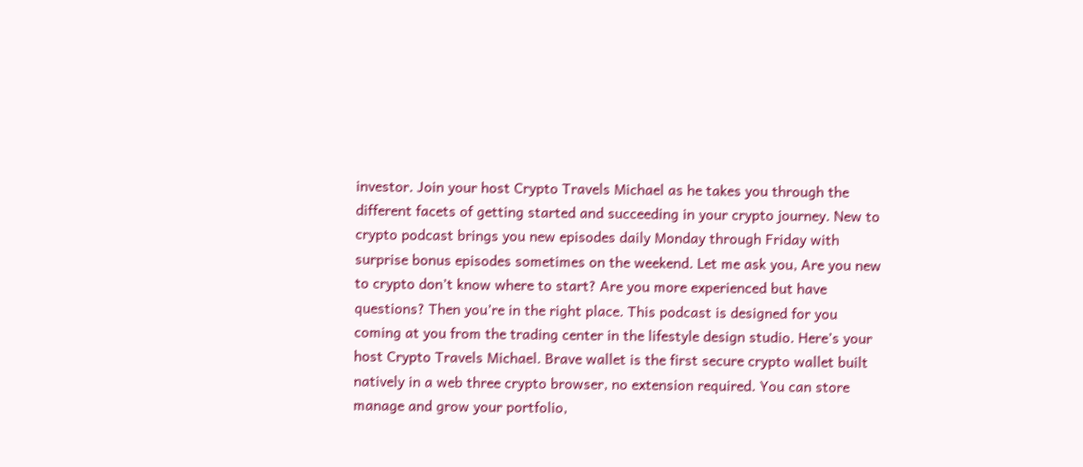investor. Join your host Crypto Travels Michael as he takes you through the different facets of getting started and succeeding in your crypto journey. New to crypto podcast brings you new episodes daily Monday through Friday with surprise bonus episodes sometimes on the weekend. Let me ask you, Are you new to crypto don’t know where to start? Are you more experienced but have questions? Then you’re in the right place. This podcast is designed for you coming at you from the trading center in the lifestyle design studio. Here’s your host Crypto Travels Michael. Brave wallet is the first secure crypto wallet built natively in a web three crypto browser, no extension required. You can store manage and grow your portfolio,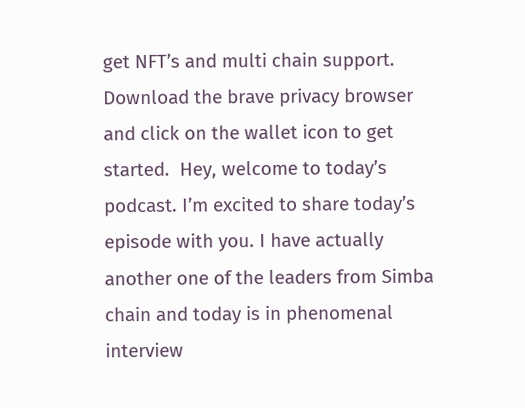get NFT’s and multi chain support. Download the brave privacy browser and click on the wallet icon to get started.  Hey, welcome to today’s podcast. I’m excited to share today’s episode with you. I have actually another one of the leaders from Simba chain and today is in phenomenal interview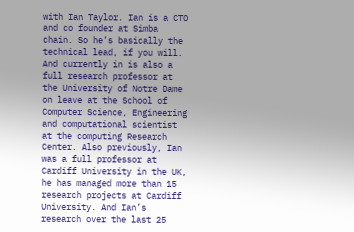with Ian Taylor. Ian is a CTO and co founder at Simba chain. So he’s basically the technical lead, if you will. And currently in is also a full research professor at the University of Notre Dame on leave at the School of Computer Science, Engineering and computational scientist at the computing Research Center. Also previously, Ian was a full professor at Cardiff University in the UK, he has managed more than 15 research projects at Cardiff University. And Ian’s research over the last 25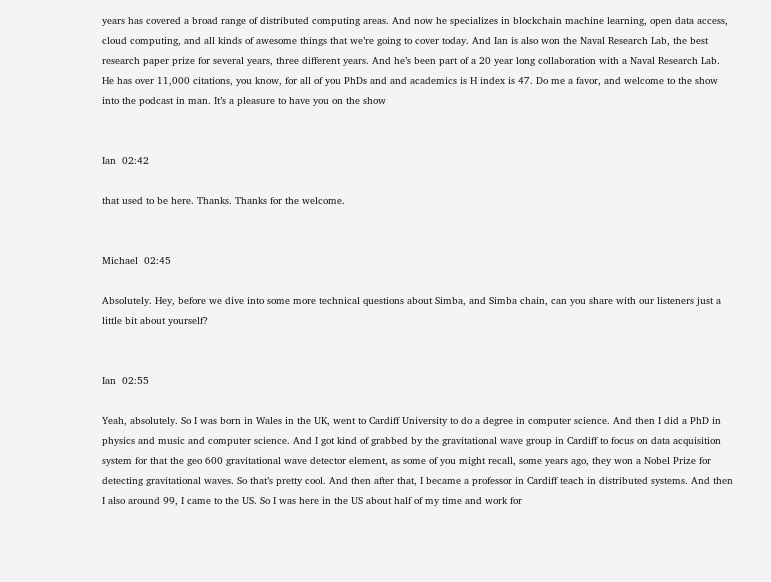years has covered a broad range of distributed computing areas. And now he specializes in blockchain machine learning, open data access, cloud computing, and all kinds of awesome things that we’re going to cover today. And Ian is also won the Naval Research Lab, the best research paper prize for several years, three different years. And he’s been part of a 20 year long collaboration with a Naval Research Lab. He has over 11,000 citations, you know, for all of you PhDs and and academics is H index is 47. Do me a favor, and welcome to the show into the podcast in man. It’s a pleasure to have you on the show


Ian  02:42

that used to be here. Thanks. Thanks for the welcome.


Michael  02:45

Absolutely. Hey, before we dive into some more technical questions about Simba, and Simba chain, can you share with our listeners just a little bit about yourself?


Ian  02:55

Yeah, absolutely. So I was born in Wales in the UK, went to Cardiff University to do a degree in computer science. And then I did a PhD in physics and music and computer science. And I got kind of grabbed by the gravitational wave group in Cardiff to focus on data acquisition system for that the geo 600 gravitational wave detector element, as some of you might recall, some years ago, they won a Nobel Prize for detecting gravitational waves. So that’s pretty cool. And then after that, I became a professor in Cardiff teach in distributed systems. And then I also around 99, I came to the US. So I was here in the US about half of my time and work for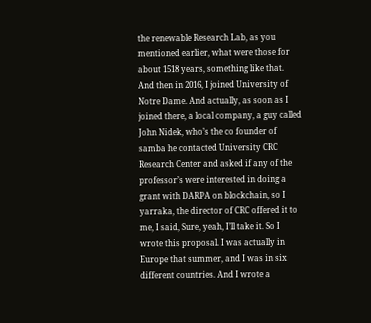the renewable Research Lab, as you mentioned earlier, what were those for about 1518 years, something like that. And then in 2016, I joined University of Notre Dame. And actually, as soon as I joined there, a local company, a guy called John Nidek, who’s the co founder of samba he contacted University CRC Research Center and asked if any of the professor’s were interested in doing a grant with DARPA on blockchain, so I yarraka, the director of CRC offered it to me, I said, Sure, yeah, I’ll take it. So I wrote this proposal. I was actually in Europe that summer, and I was in six different countries. And I wrote a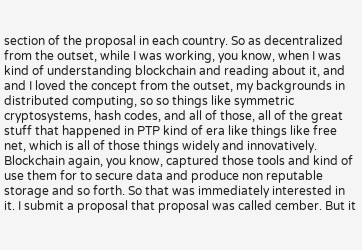section of the proposal in each country. So as decentralized from the outset, while I was working, you know, when I was kind of understanding blockchain and reading about it, and and I loved the concept from the outset, my backgrounds in distributed computing, so so things like symmetric cryptosystems, hash codes, and all of those, all of the great stuff that happened in PTP kind of era like things like free net, which is all of those things widely and innovatively. Blockchain again, you know, captured those tools and kind of use them for to secure data and produce non reputable storage and so forth. So that was immediately interested in it. I submit a proposal that proposal was called cember. But it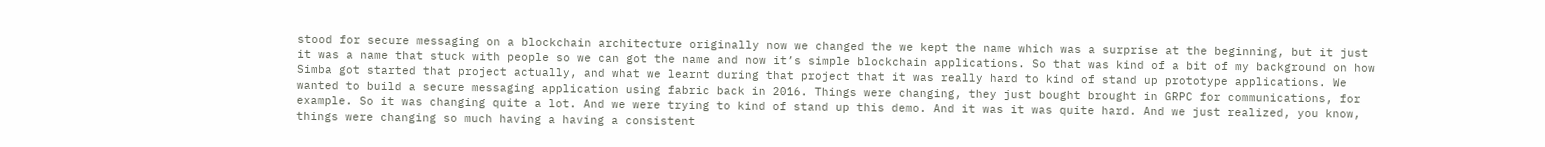stood for secure messaging on a blockchain architecture originally now we changed the we kept the name which was a surprise at the beginning, but it just it was a name that stuck with people so we can got the name and now it’s simple blockchain applications. So that was kind of a bit of my background on how Simba got started that project actually, and what we learnt during that project that it was really hard to kind of stand up prototype applications. We wanted to build a secure messaging application using fabric back in 2016. Things were changing, they just bought brought in GRPC for communications, for example. So it was changing quite a lot. And we were trying to kind of stand up this demo. And it was it was quite hard. And we just realized, you know, things were changing so much having a having a consistent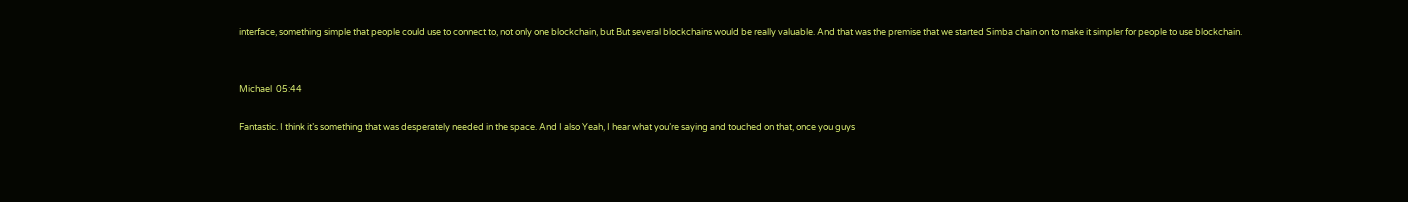interface, something simple that people could use to connect to, not only one blockchain, but But several blockchains would be really valuable. And that was the premise that we started Simba chain on to make it simpler for people to use blockchain.


Michael  05:44

Fantastic. I think it’s something that was desperately needed in the space. And I also Yeah, I hear what you’re saying and touched on that, once you guys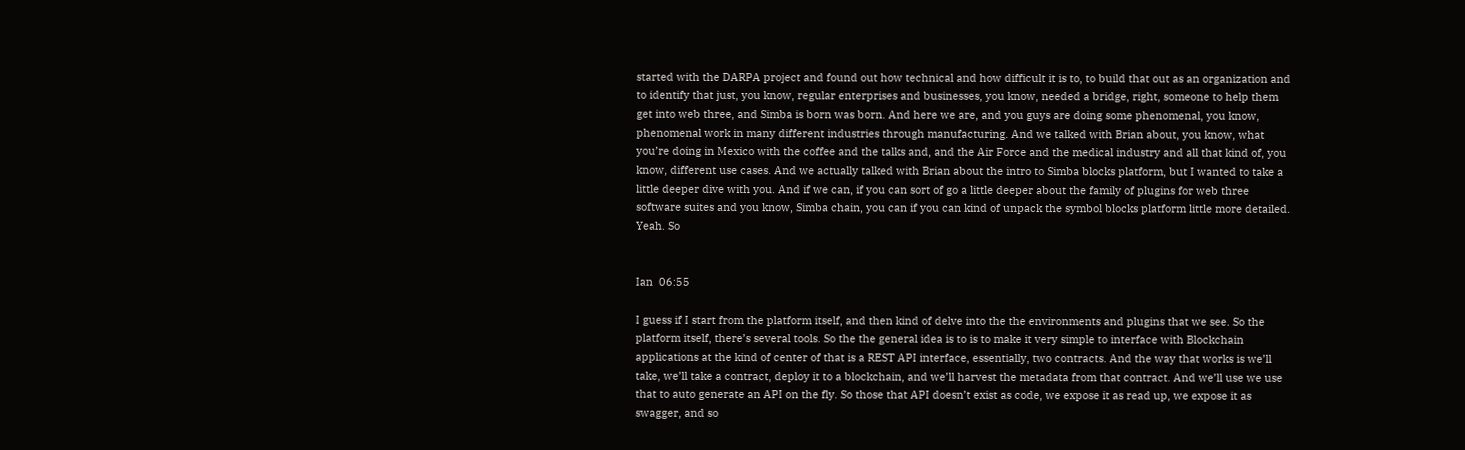started with the DARPA project and found out how technical and how difficult it is to, to build that out as an organization and to identify that just, you know, regular enterprises and businesses, you know, needed a bridge, right, someone to help them get into web three, and Simba is born was born. And here we are, and you guys are doing some phenomenal, you know, phenomenal work in many different industries through manufacturing. And we talked with Brian about, you know, what you’re doing in Mexico with the coffee and the talks and, and the Air Force and the medical industry and all that kind of, you know, different use cases. And we actually talked with Brian about the intro to Simba blocks platform, but I wanted to take a little deeper dive with you. And if we can, if you can sort of go a little deeper about the family of plugins for web three software suites and you know, Simba chain, you can if you can kind of unpack the symbol blocks platform little more detailed. Yeah. So


Ian  06:55

I guess if I start from the platform itself, and then kind of delve into the the environments and plugins that we see. So the platform itself, there’s several tools. So the the general idea is to is to make it very simple to interface with Blockchain applications at the kind of center of that is a REST API interface, essentially, two contracts. And the way that works is we’ll take, we’ll take a contract, deploy it to a blockchain, and we’ll harvest the metadata from that contract. And we’ll use we use that to auto generate an API on the fly. So those that API doesn’t exist as code, we expose it as read up, we expose it as swagger, and so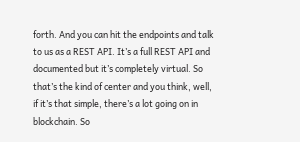forth. And you can hit the endpoints and talk to us as a REST API. It’s a full REST API and documented but it’s completely virtual. So that’s the kind of center and you think, well, if it’s that simple, there’s a lot going on in blockchain. So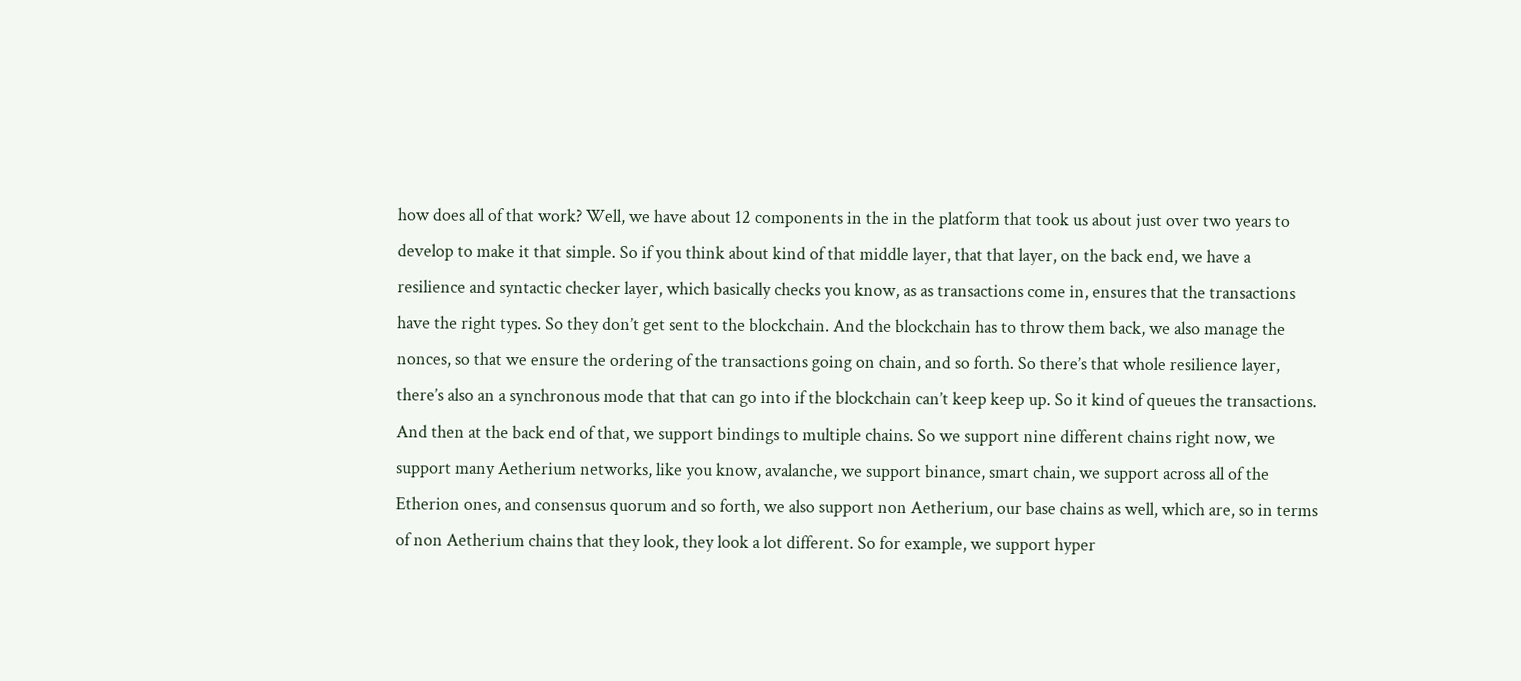how does all of that work? Well, we have about 12 components in the in the platform that took us about just over two years to develop to make it that simple. So if you think about kind of that middle layer, that that layer, on the back end, we have a resilience and syntactic checker layer, which basically checks you know, as as transactions come in, ensures that the transactions have the right types. So they don’t get sent to the blockchain. And the blockchain has to throw them back, we also manage the nonces, so that we ensure the ordering of the transactions going on chain, and so forth. So there’s that whole resilience layer, there’s also an a synchronous mode that that can go into if the blockchain can’t keep keep up. So it kind of queues the transactions. And then at the back end of that, we support bindings to multiple chains. So we support nine different chains right now, we support many Aetherium networks, like you know, avalanche, we support binance, smart chain, we support across all of the Etherion ones, and consensus quorum and so forth, we also support non Aetherium, our base chains as well, which are, so in terms of non Aetherium chains that they look, they look a lot different. So for example, we support hyper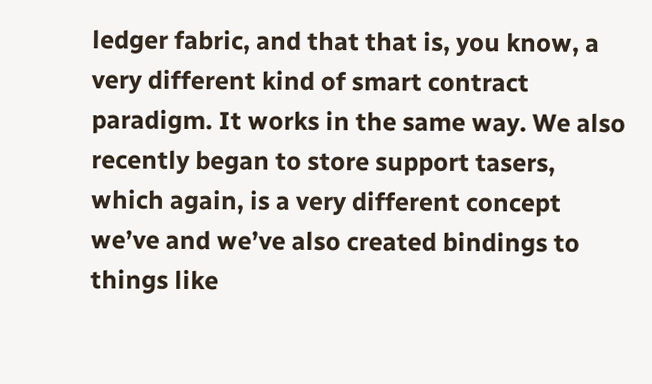ledger fabric, and that that is, you know, a very different kind of smart contract paradigm. It works in the same way. We also recently began to store support tasers, which again, is a very different concept we’ve and we’ve also created bindings to things like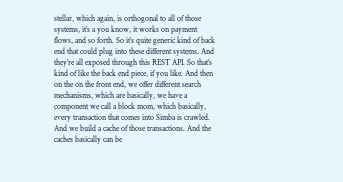stellar, which again, is orthogonal to all of those systems, it’s a you know, it works on payment flows, and so forth. So it’s quite generic kind of back end that could plug into these different systems. And they’re all exposed through this REST API. So that’s kind of like the back end piece, if you like. And then on the on the front end, we offer different search mechanisms, which are basically, we have a component we call a block mom, which basically, every transaction that comes into Simba is crawled. And we build a cache of those transactions. And the caches basically can be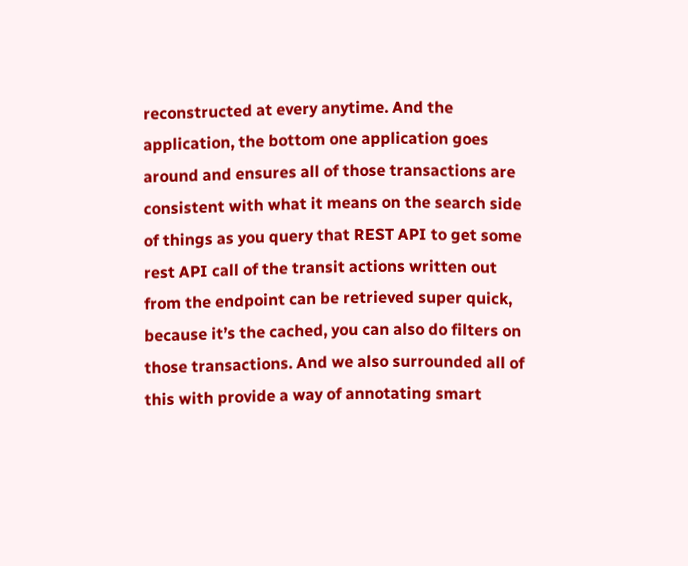reconstructed at every anytime. And the application, the bottom one application goes around and ensures all of those transactions are consistent with what it means on the search side of things as you query that REST API to get some rest API call of the transit actions written out from the endpoint can be retrieved super quick, because it’s the cached, you can also do filters on those transactions. And we also surrounded all of this with provide a way of annotating smart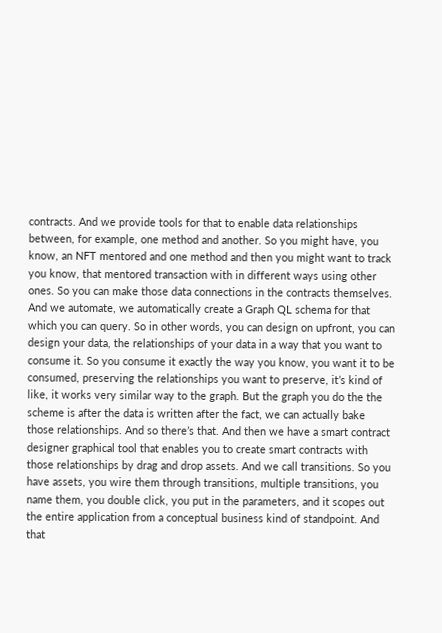contracts. And we provide tools for that to enable data relationships between, for example, one method and another. So you might have, you know, an NFT mentored and one method and then you might want to track you know, that mentored transaction with in different ways using other ones. So you can make those data connections in the contracts themselves. And we automate, we automatically create a Graph QL schema for that which you can query. So in other words, you can design on upfront, you can design your data, the relationships of your data in a way that you want to consume it. So you consume it exactly the way you know, you want it to be consumed, preserving the relationships you want to preserve, it’s kind of like, it works very similar way to the graph. But the graph you do the the scheme is after the data is written after the fact, we can actually bake those relationships. And so there’s that. And then we have a smart contract designer graphical tool that enables you to create smart contracts with those relationships by drag and drop assets. And we call transitions. So you have assets, you wire them through transitions, multiple transitions, you name them, you double click, you put in the parameters, and it scopes out the entire application from a conceptual business kind of standpoint. And that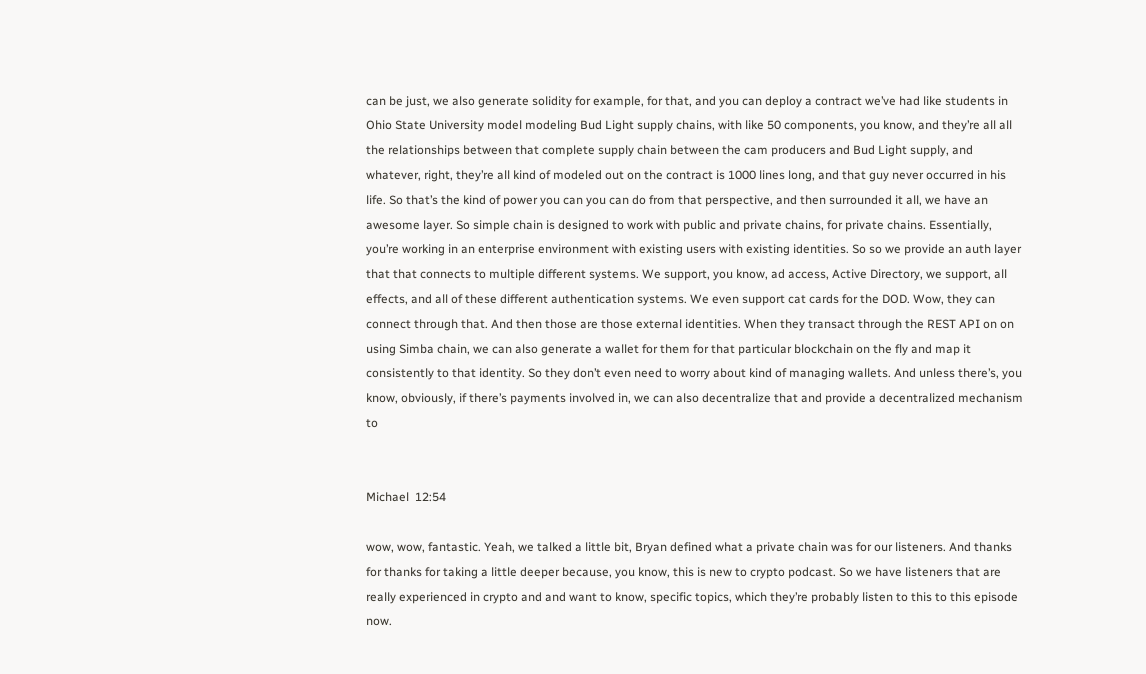can be just, we also generate solidity for example, for that, and you can deploy a contract we’ve had like students in Ohio State University model modeling Bud Light supply chains, with like 50 components, you know, and they’re all all the relationships between that complete supply chain between the cam producers and Bud Light supply, and whatever, right, they’re all kind of modeled out on the contract is 1000 lines long, and that guy never occurred in his life. So that’s the kind of power you can you can do from that perspective, and then surrounded it all, we have an awesome layer. So simple chain is designed to work with public and private chains, for private chains. Essentially, you’re working in an enterprise environment with existing users with existing identities. So so we provide an auth layer that that connects to multiple different systems. We support, you know, ad access, Active Directory, we support, all effects, and all of these different authentication systems. We even support cat cards for the DOD. Wow, they can connect through that. And then those are those external identities. When they transact through the REST API on on using Simba chain, we can also generate a wallet for them for that particular blockchain on the fly and map it consistently to that identity. So they don’t even need to worry about kind of managing wallets. And unless there’s, you know, obviously, if there’s payments involved in, we can also decentralize that and provide a decentralized mechanism to


Michael  12:54

wow, wow, fantastic. Yeah, we talked a little bit, Bryan defined what a private chain was for our listeners. And thanks for thanks for taking a little deeper because, you know, this is new to crypto podcast. So we have listeners that are really experienced in crypto and and want to know, specific topics, which they’re probably listen to this to this episode now.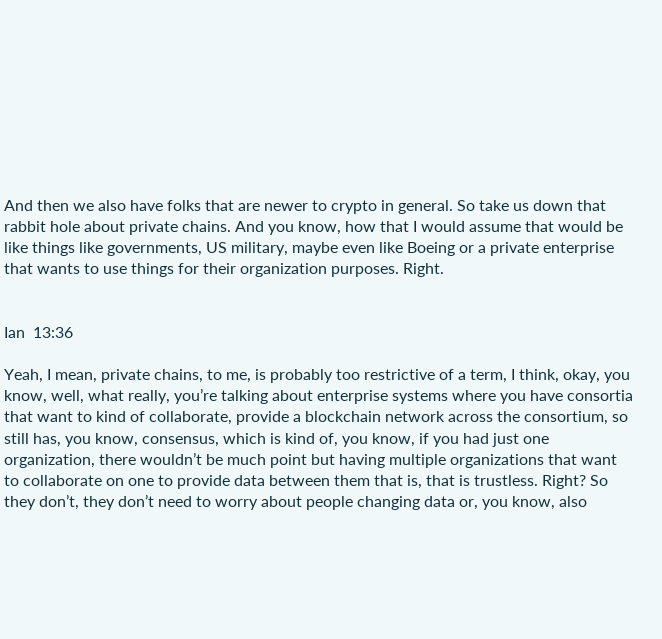And then we also have folks that are newer to crypto in general. So take us down that rabbit hole about private chains. And you know, how that I would assume that would be like things like governments, US military, maybe even like Boeing or a private enterprise that wants to use things for their organization purposes. Right.


Ian  13:36

Yeah, I mean, private chains, to me, is probably too restrictive of a term, I think, okay, you know, well, what really, you’re talking about enterprise systems where you have consortia that want to kind of collaborate, provide a blockchain network across the consortium, so still has, you know, consensus, which is kind of, you know, if you had just one organization, there wouldn’t be much point but having multiple organizations that want to collaborate on one to provide data between them that is, that is trustless. Right? So they don’t, they don’t need to worry about people changing data or, you know, also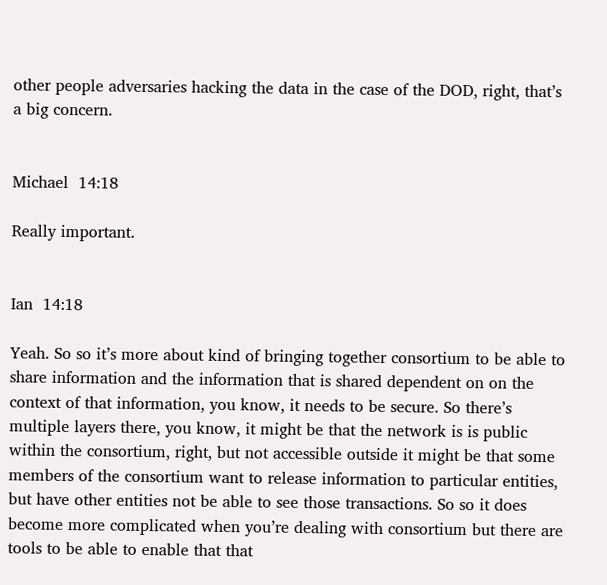other people adversaries hacking the data in the case of the DOD, right, that’s a big concern.


Michael  14:18

Really important.


Ian  14:18

Yeah. So so it’s more about kind of bringing together consortium to be able to share information and the information that is shared dependent on on the context of that information, you know, it needs to be secure. So there’s multiple layers there, you know, it might be that the network is is public within the consortium, right, but not accessible outside it might be that some members of the consortium want to release information to particular entities, but have other entities not be able to see those transactions. So so it does become more complicated when you’re dealing with consortium but there are tools to be able to enable that that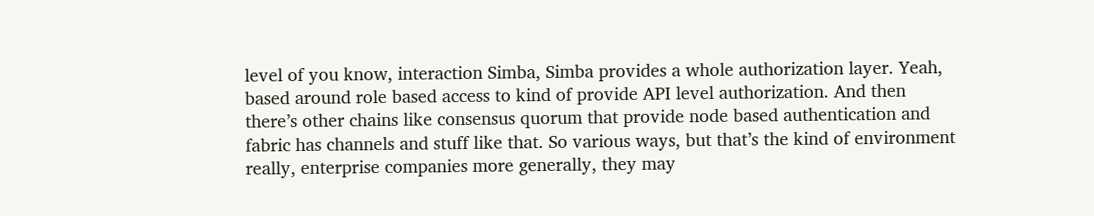level of you know, interaction Simba, Simba provides a whole authorization layer. Yeah, based around role based access to kind of provide API level authorization. And then there’s other chains like consensus quorum that provide node based authentication and fabric has channels and stuff like that. So various ways, but that’s the kind of environment really, enterprise companies more generally, they may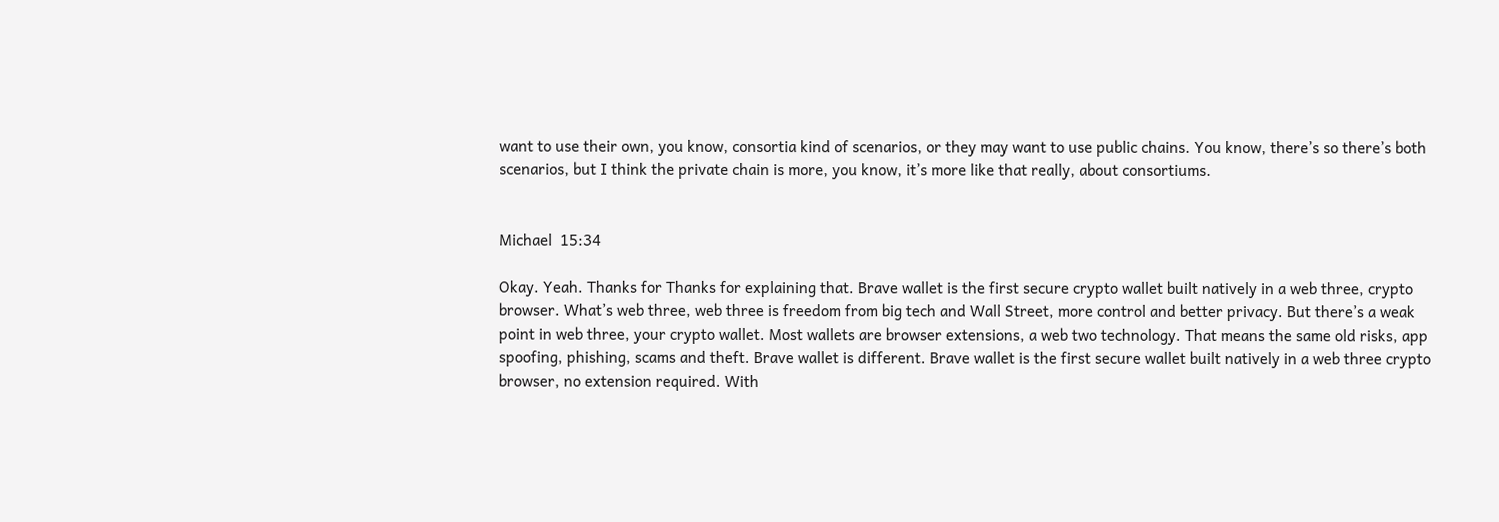want to use their own, you know, consortia kind of scenarios, or they may want to use public chains. You know, there’s so there’s both scenarios, but I think the private chain is more, you know, it’s more like that really, about consortiums.


Michael  15:34

Okay. Yeah. Thanks for Thanks for explaining that. Brave wallet is the first secure crypto wallet built natively in a web three, crypto browser. What’s web three, web three is freedom from big tech and Wall Street, more control and better privacy. But there’s a weak point in web three, your crypto wallet. Most wallets are browser extensions, a web two technology. That means the same old risks, app spoofing, phishing, scams and theft. Brave wallet is different. Brave wallet is the first secure wallet built natively in a web three crypto browser, no extension required. With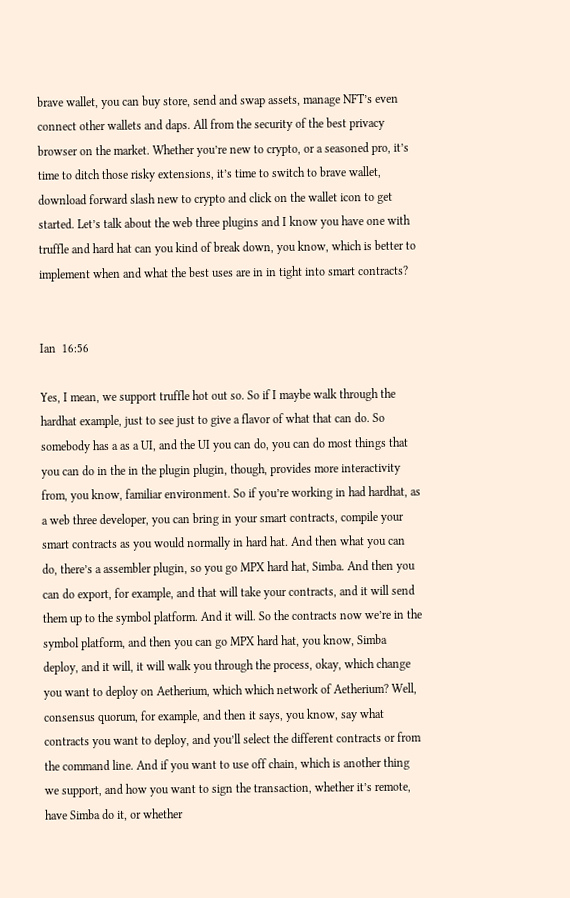brave wallet, you can buy store, send and swap assets, manage NFT’s even connect other wallets and daps. All from the security of the best privacy browser on the market. Whether you’re new to crypto, or a seasoned pro, it’s time to ditch those risky extensions, it’s time to switch to brave wallet, download forward slash new to crypto and click on the wallet icon to get started. Let’s talk about the web three plugins and I know you have one with truffle and hard hat can you kind of break down, you know, which is better to implement when and what the best uses are in in tight into smart contracts?


Ian  16:56

Yes, I mean, we support truffle hot out so. So if I maybe walk through the hardhat example, just to see just to give a flavor of what that can do. So somebody has a as a UI, and the UI you can do, you can do most things that you can do in the in the plugin plugin, though, provides more interactivity from, you know, familiar environment. So if you’re working in had hardhat, as a web three developer, you can bring in your smart contracts, compile your smart contracts as you would normally in hard hat. And then what you can do, there’s a assembler plugin, so you go MPX hard hat, Simba. And then you can do export, for example, and that will take your contracts, and it will send them up to the symbol platform. And it will. So the contracts now we’re in the symbol platform, and then you can go MPX hard hat, you know, Simba deploy, and it will, it will walk you through the process, okay, which change you want to deploy on Aetherium, which which network of Aetherium? Well, consensus quorum, for example, and then it says, you know, say what contracts you want to deploy, and you’ll select the different contracts or from the command line. And if you want to use off chain, which is another thing we support, and how you want to sign the transaction, whether it’s remote, have Simba do it, or whether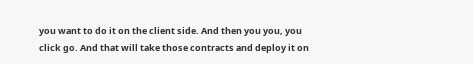you want to do it on the client side. And then you you, you click go. And that will take those contracts and deploy it on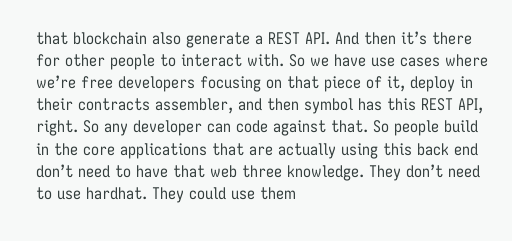that blockchain also generate a REST API. And then it’s there for other people to interact with. So we have use cases where we’re free developers focusing on that piece of it, deploy in their contracts assembler, and then symbol has this REST API, right. So any developer can code against that. So people build in the core applications that are actually using this back end don’t need to have that web three knowledge. They don’t need to use hardhat. They could use them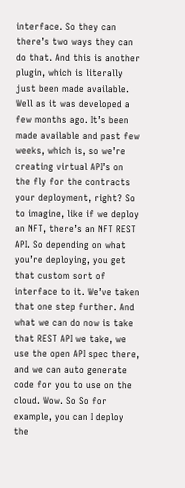interface. So they can there’s two ways they can do that. And this is another plugin, which is literally just been made available. Well as it was developed a few months ago. It’s been made available and past few weeks, which is, so we’re creating virtual API’s on the fly for the contracts your deployment, right? So to imagine, like if we deploy an NFT, there’s an NFT REST API. So depending on what you’re deploying, you get that custom sort of interface to it. We’ve taken that one step further. And what we can do now is take that REST API we take, we use the open API spec there, and we can auto generate code for you to use on the cloud. Wow. So So for example, you can I deploy the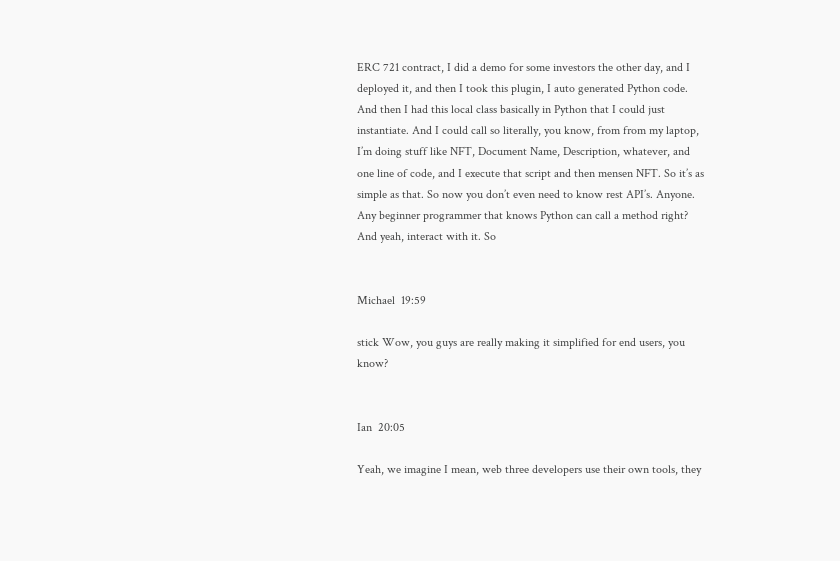ERC 721 contract, I did a demo for some investors the other day, and I deployed it, and then I took this plugin, I auto generated Python code. And then I had this local class basically in Python that I could just instantiate. And I could call so literally, you know, from from my laptop, I’m doing stuff like NFT, Document Name, Description, whatever, and one line of code, and I execute that script and then mensen NFT. So it’s as simple as that. So now you don’t even need to know rest API’s. Anyone. Any beginner programmer that knows Python can call a method right? And yeah, interact with it. So


Michael  19:59

stick Wow, you guys are really making it simplified for end users, you know?


Ian  20:05

Yeah, we imagine I mean, web three developers use their own tools, they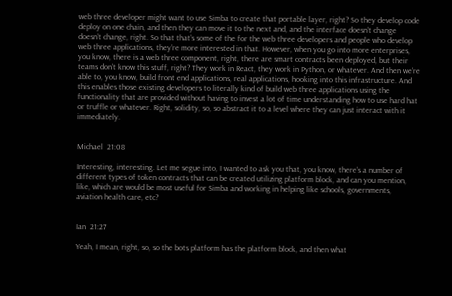web three developer might want to use Simba to create that portable layer, right? So they develop code deploy on one chain, and then they can move it to the next and, and the interface doesn’t change doesn’t change, right. So that that’s some of the for the web three developers and people who develop web three applications, they’re more interested in that. However, when you go into more enterprises, you know, there is a web three component, right, there are smart contracts been deployed, but their teams don’t know this stuff, right? They work in React, they work in Python, or whatever. And then we’re able to, you know, build front end applications, real applications, hooking into this infrastructure. And this enables those existing developers to literally kind of build web three applications using the functionality that are provided without having to invest a lot of time understanding how to use hard hat or truffle or whatever. Right, solidity, so, so abstract it to a level where they can just interact with it immediately.


Michael  21:08

Interesting, interesting. Let me segue into, I wanted to ask you that, you know, there’s a number of different types of token contracts that can be created utilizing platform block, and can you mention, like, which are would be most useful for Simba and working in helping like schools, governments, aviation health care, etc?


Ian  21:27

Yeah, I mean, right, so, so the bots platform has the platform block, and then what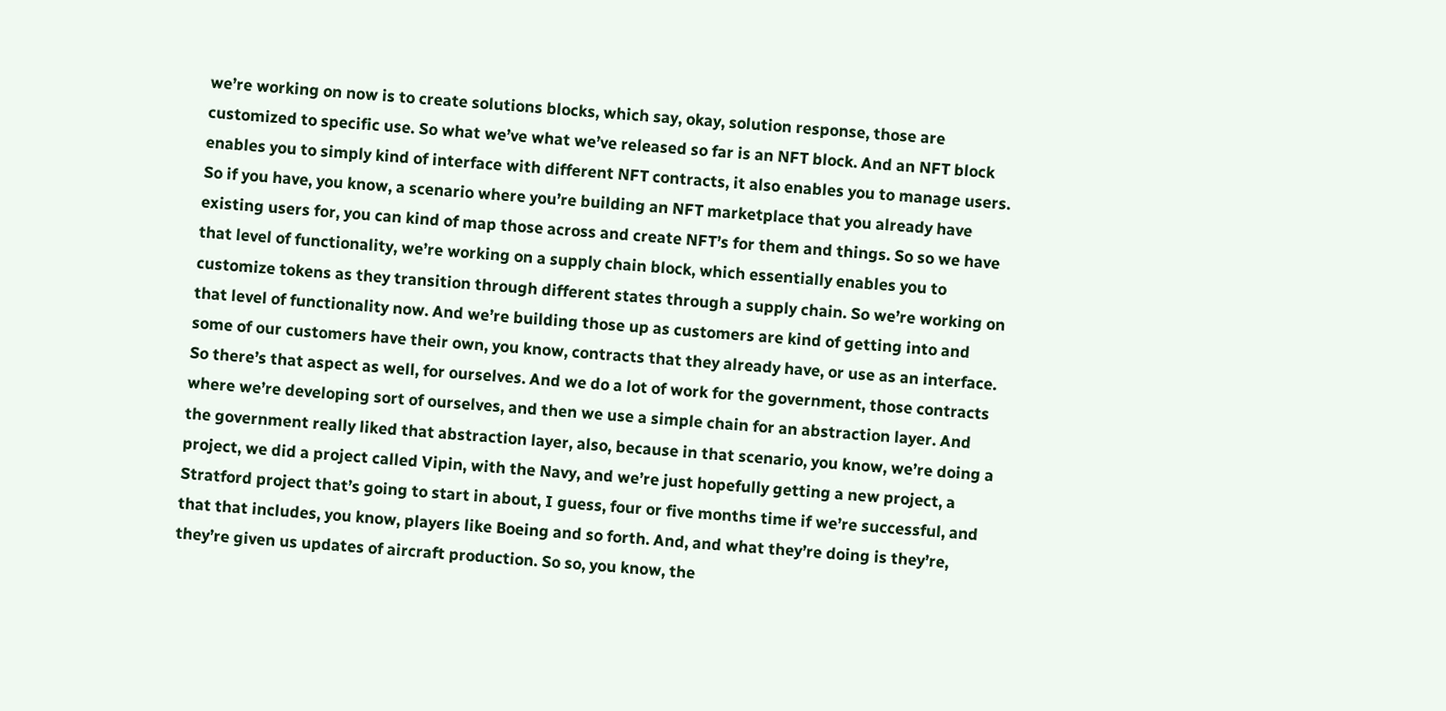we’re working on now is to create solutions blocks, which say, okay, solution response, those are customized to specific use. So what we’ve what we’ve released so far is an NFT block. And an NFT block enables you to simply kind of interface with different NFT contracts, it also enables you to manage users. So if you have, you know, a scenario where you’re building an NFT marketplace that you already have existing users for, you can kind of map those across and create NFT’s for them and things. So so we have that level of functionality, we’re working on a supply chain block, which essentially enables you to customize tokens as they transition through different states through a supply chain. So we’re working on that level of functionality now. And we’re building those up as customers are kind of getting into and some of our customers have their own, you know, contracts that they already have, or use as an interface. So there’s that aspect as well, for ourselves. And we do a lot of work for the government, those contracts where we’re developing sort of ourselves, and then we use a simple chain for an abstraction layer. And the government really liked that abstraction layer, also, because in that scenario, you know, we’re doing a project, we did a project called Vipin, with the Navy, and we’re just hopefully getting a new project, a Stratford project that’s going to start in about, I guess, four or five months time if we’re successful, and that that includes, you know, players like Boeing and so forth. And, and what they’re doing is they’re, they’re given us updates of aircraft production. So so, you know, the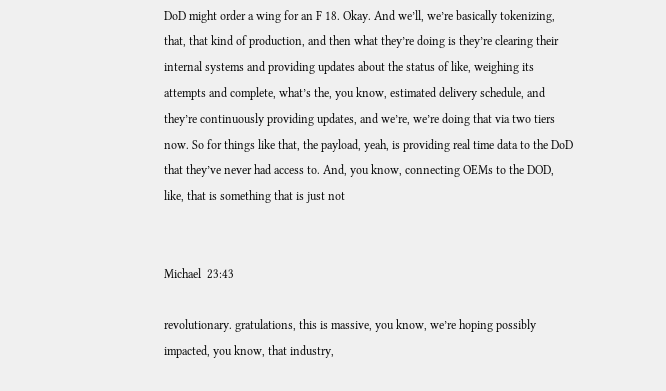DoD might order a wing for an F 18. Okay. And we’ll, we’re basically tokenizing, that, that kind of production, and then what they’re doing is they’re clearing their internal systems and providing updates about the status of like, weighing its attempts and complete, what’s the, you know, estimated delivery schedule, and they’re continuously providing updates, and we’re, we’re doing that via two tiers now. So for things like that, the payload, yeah, is providing real time data to the DoD that they’ve never had access to. And, you know, connecting OEMs to the DOD, like, that is something that is just not


Michael  23:43

revolutionary. gratulations, this is massive, you know, we’re hoping possibly impacted, you know, that industry,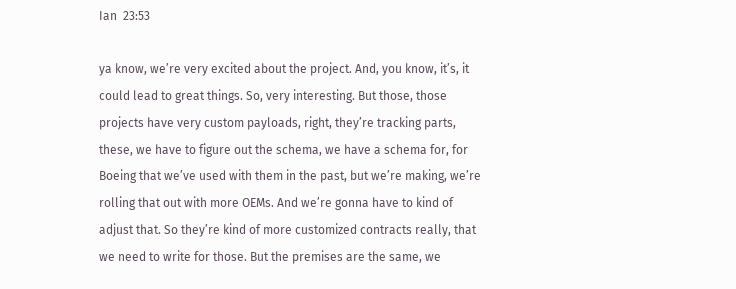Ian  23:53

ya know, we’re very excited about the project. And, you know, it’s, it could lead to great things. So, very interesting. But those, those projects have very custom payloads, right, they’re tracking parts, these, we have to figure out the schema, we have a schema for, for Boeing that we’ve used with them in the past, but we’re making, we’re rolling that out with more OEMs. And we’re gonna have to kind of adjust that. So they’re kind of more customized contracts really, that we need to write for those. But the premises are the same, we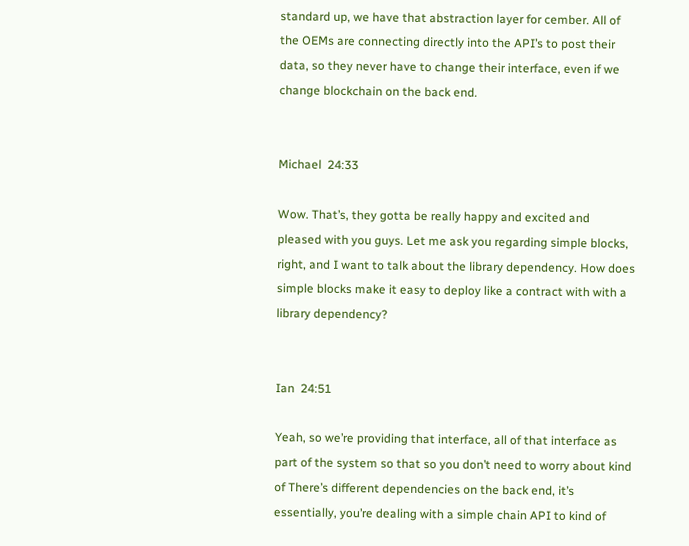standard up, we have that abstraction layer for cember. All of the OEMs are connecting directly into the API’s to post their data, so they never have to change their interface, even if we change blockchain on the back end.


Michael  24:33

Wow. That’s, they gotta be really happy and excited and pleased with you guys. Let me ask you regarding simple blocks, right, and I want to talk about the library dependency. How does simple blocks make it easy to deploy like a contract with with a library dependency?


Ian  24:51

Yeah, so we’re providing that interface, all of that interface as part of the system so that so you don’t need to worry about kind of There’s different dependencies on the back end, it’s essentially, you’re dealing with a simple chain API to kind of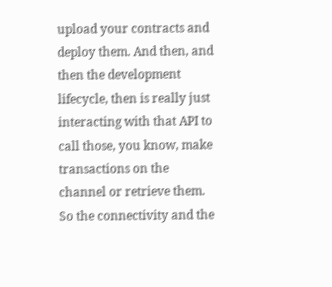upload your contracts and deploy them. And then, and then the development lifecycle, then is really just interacting with that API to call those, you know, make transactions on the channel or retrieve them. So the connectivity and the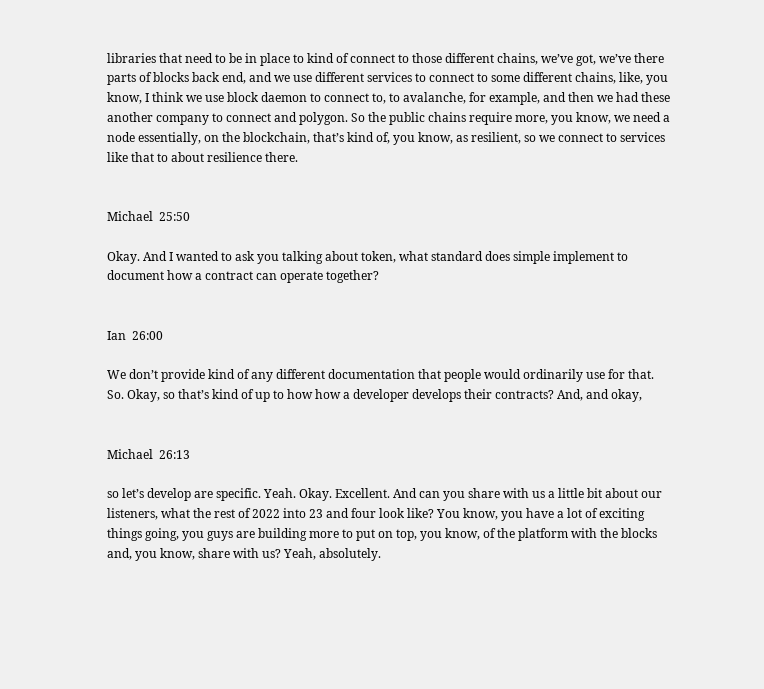libraries that need to be in place to kind of connect to those different chains, we’ve got, we’ve there parts of blocks back end, and we use different services to connect to some different chains, like, you know, I think we use block daemon to connect to, to avalanche, for example, and then we had these another company to connect and polygon. So the public chains require more, you know, we need a node essentially, on the blockchain, that’s kind of, you know, as resilient, so we connect to services like that to about resilience there.


Michael  25:50

Okay. And I wanted to ask you talking about token, what standard does simple implement to document how a contract can operate together?


Ian  26:00

We don’t provide kind of any different documentation that people would ordinarily use for that. So. Okay, so that’s kind of up to how how a developer develops their contracts? And, and okay,


Michael  26:13

so let’s develop are specific. Yeah. Okay. Excellent. And can you share with us a little bit about our listeners, what the rest of 2022 into 23 and four look like? You know, you have a lot of exciting things going, you guys are building more to put on top, you know, of the platform with the blocks and, you know, share with us? Yeah, absolutely.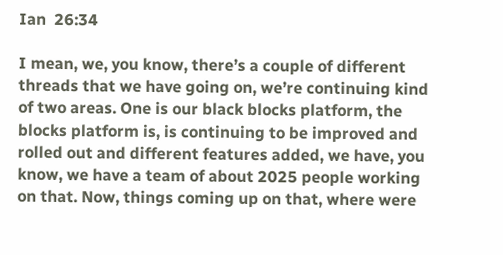Ian  26:34

I mean, we, you know, there’s a couple of different threads that we have going on, we’re continuing kind of two areas. One is our black blocks platform, the blocks platform is, is continuing to be improved and rolled out and different features added, we have, you know, we have a team of about 2025 people working on that. Now, things coming up on that, where were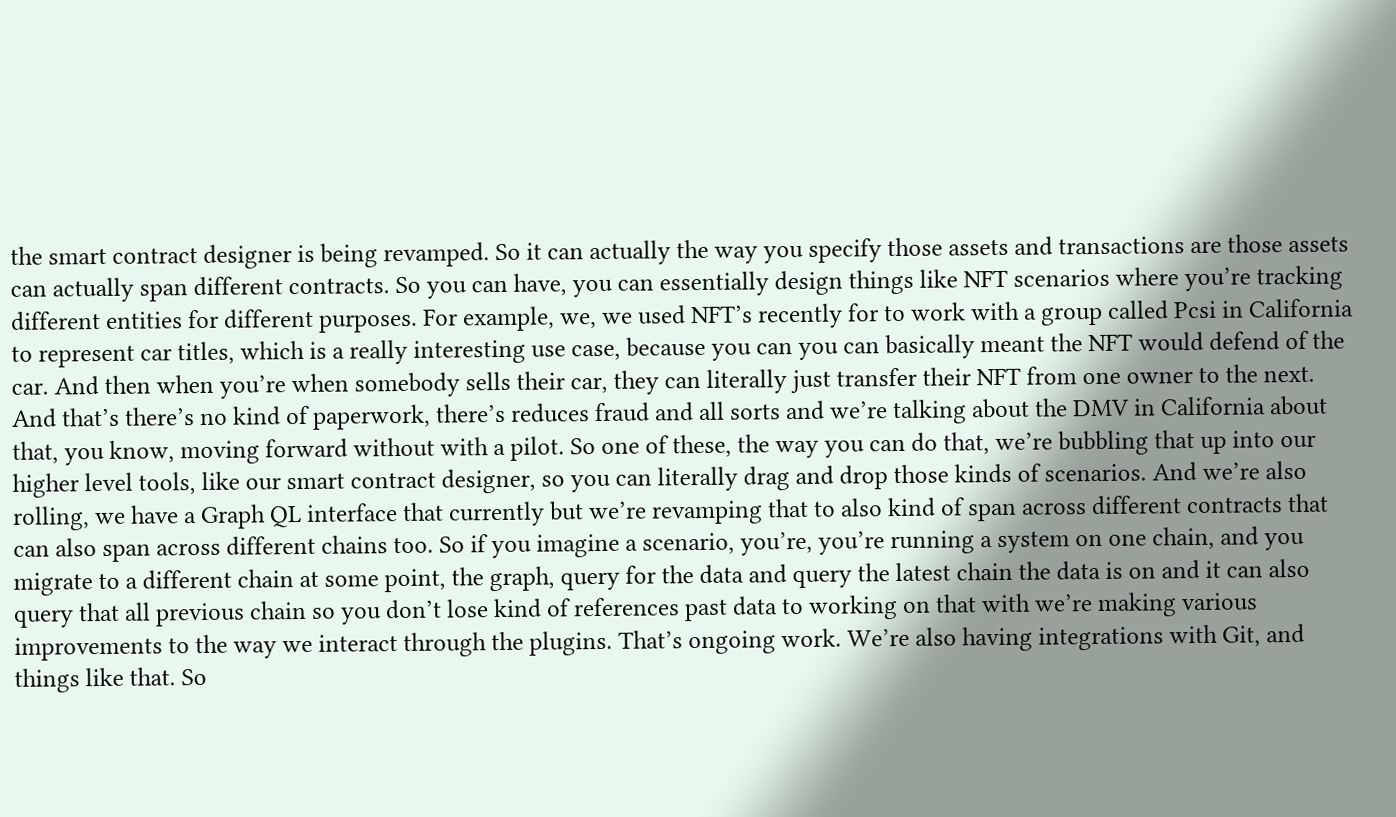the smart contract designer is being revamped. So it can actually the way you specify those assets and transactions are those assets can actually span different contracts. So you can have, you can essentially design things like NFT scenarios where you’re tracking different entities for different purposes. For example, we, we used NFT’s recently for to work with a group called Pcsi in California to represent car titles, which is a really interesting use case, because you can you can basically meant the NFT would defend of the car. And then when you’re when somebody sells their car, they can literally just transfer their NFT from one owner to the next. And that’s there’s no kind of paperwork, there’s reduces fraud and all sorts and we’re talking about the DMV in California about that, you know, moving forward without with a pilot. So one of these, the way you can do that, we’re bubbling that up into our higher level tools, like our smart contract designer, so you can literally drag and drop those kinds of scenarios. And we’re also rolling, we have a Graph QL interface that currently but we’re revamping that to also kind of span across different contracts that can also span across different chains too. So if you imagine a scenario, you’re, you’re running a system on one chain, and you migrate to a different chain at some point, the graph, query for the data and query the latest chain the data is on and it can also query that all previous chain so you don’t lose kind of references past data to working on that with we’re making various improvements to the way we interact through the plugins. That’s ongoing work. We’re also having integrations with Git, and things like that. So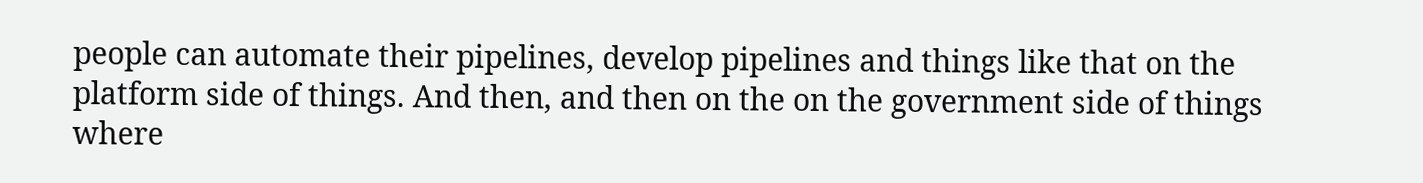people can automate their pipelines, develop pipelines and things like that on the platform side of things. And then, and then on the on the government side of things where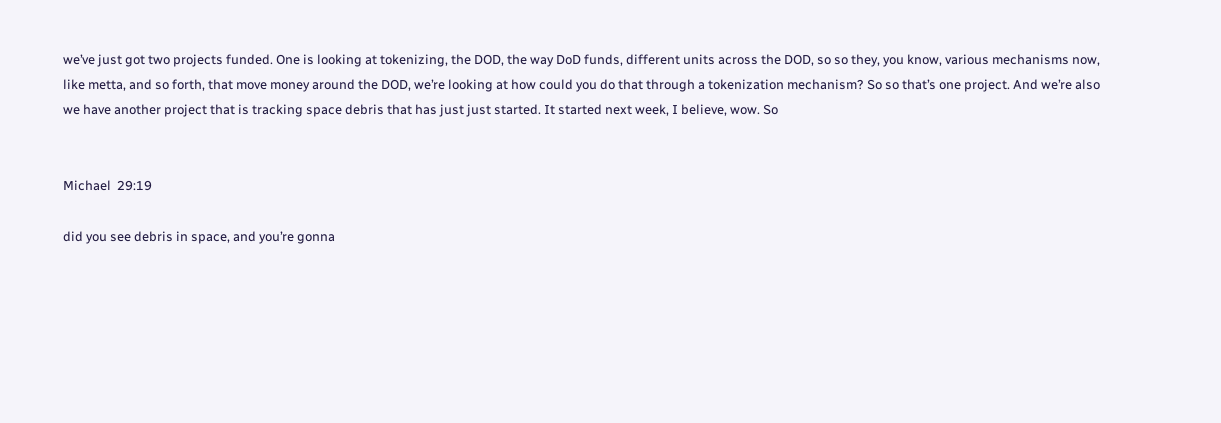we’ve just got two projects funded. One is looking at tokenizing, the DOD, the way DoD funds, different units across the DOD, so so they, you know, various mechanisms now, like metta, and so forth, that move money around the DOD, we’re looking at how could you do that through a tokenization mechanism? So so that’s one project. And we’re also we have another project that is tracking space debris that has just just started. It started next week, I believe, wow. So


Michael  29:19

did you see debris in space, and you’re gonna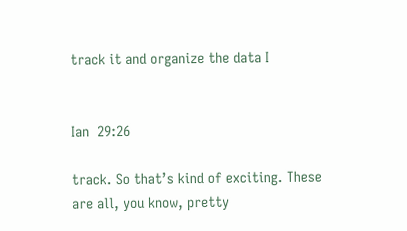track it and organize the data I


Ian  29:26

track. So that’s kind of exciting. These are all, you know, pretty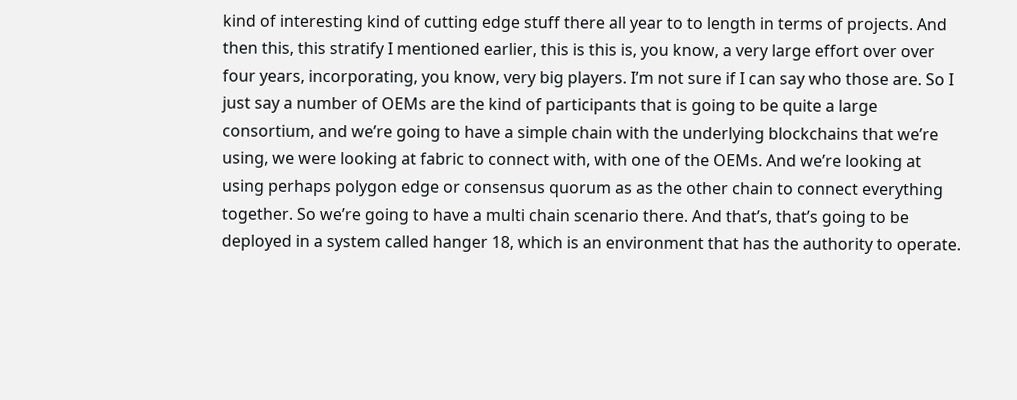kind of interesting kind of cutting edge stuff there all year to to length in terms of projects. And then this, this stratify I mentioned earlier, this is this is, you know, a very large effort over over four years, incorporating, you know, very big players. I’m not sure if I can say who those are. So I just say a number of OEMs are the kind of participants that is going to be quite a large consortium, and we’re going to have a simple chain with the underlying blockchains that we’re using, we were looking at fabric to connect with, with one of the OEMs. And we’re looking at using perhaps polygon edge or consensus quorum as as the other chain to connect everything together. So we’re going to have a multi chain scenario there. And that’s, that’s going to be deployed in a system called hanger 18, which is an environment that has the authority to operate.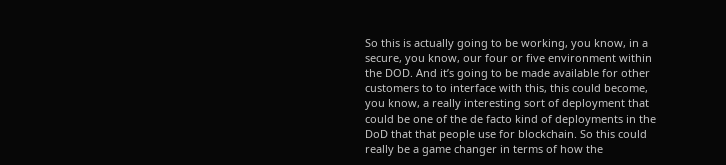So this is actually going to be working, you know, in a secure, you know, our four or five environment within the DOD. And it’s going to be made available for other customers to to interface with this, this could become, you know, a really interesting sort of deployment that could be one of the de facto kind of deployments in the DoD that that people use for blockchain. So this could really be a game changer in terms of how the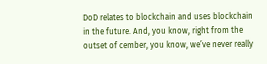DoD relates to blockchain and uses blockchain in the future. And, you know, right from the outset of cember, you know, we’ve never really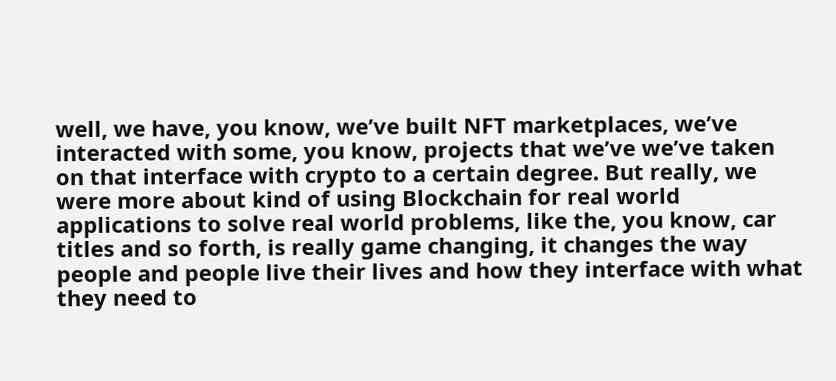well, we have, you know, we’ve built NFT marketplaces, we’ve interacted with some, you know, projects that we’ve we’ve taken on that interface with crypto to a certain degree. But really, we were more about kind of using Blockchain for real world applications to solve real world problems, like the, you know, car titles and so forth, is really game changing, it changes the way people and people live their lives and how they interface with what they need to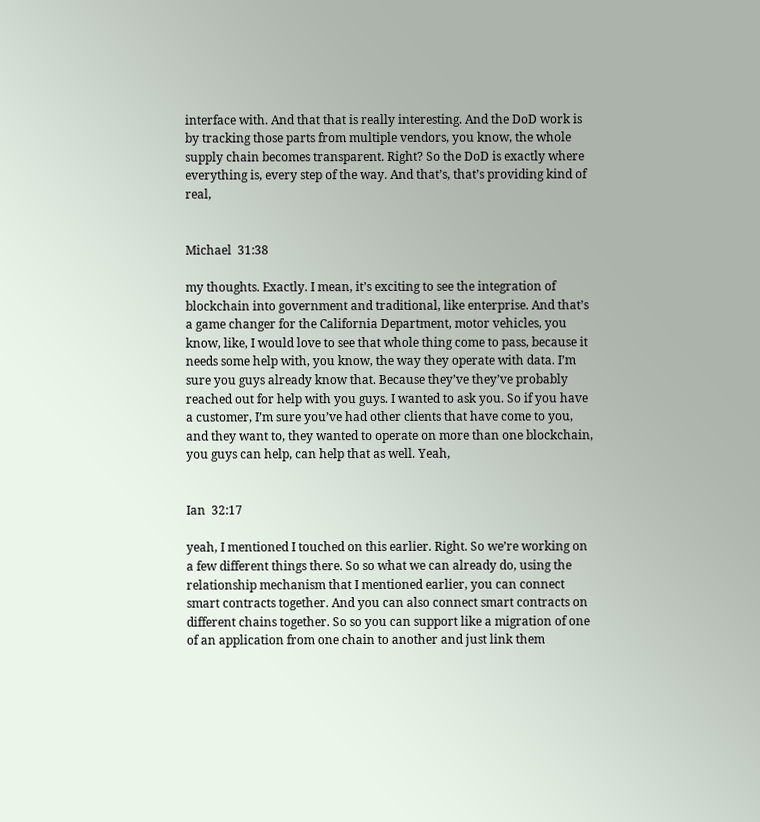interface with. And that that is really interesting. And the DoD work is by tracking those parts from multiple vendors, you know, the whole supply chain becomes transparent. Right? So the DoD is exactly where everything is, every step of the way. And that’s, that’s providing kind of real,


Michael  31:38

my thoughts. Exactly. I mean, it’s exciting to see the integration of blockchain into government and traditional, like enterprise. And that’s a game changer for the California Department, motor vehicles, you know, like, I would love to see that whole thing come to pass, because it needs some help with, you know, the way they operate with data. I’m sure you guys already know that. Because they’ve they’ve probably reached out for help with you guys. I wanted to ask you. So if you have a customer, I’m sure you’ve had other clients that have come to you, and they want to, they wanted to operate on more than one blockchain, you guys can help, can help that as well. Yeah,


Ian  32:17

yeah, I mentioned I touched on this earlier. Right. So we’re working on a few different things there. So so what we can already do, using the relationship mechanism that I mentioned earlier, you can connect smart contracts together. And you can also connect smart contracts on different chains together. So so you can support like a migration of one of an application from one chain to another and just link them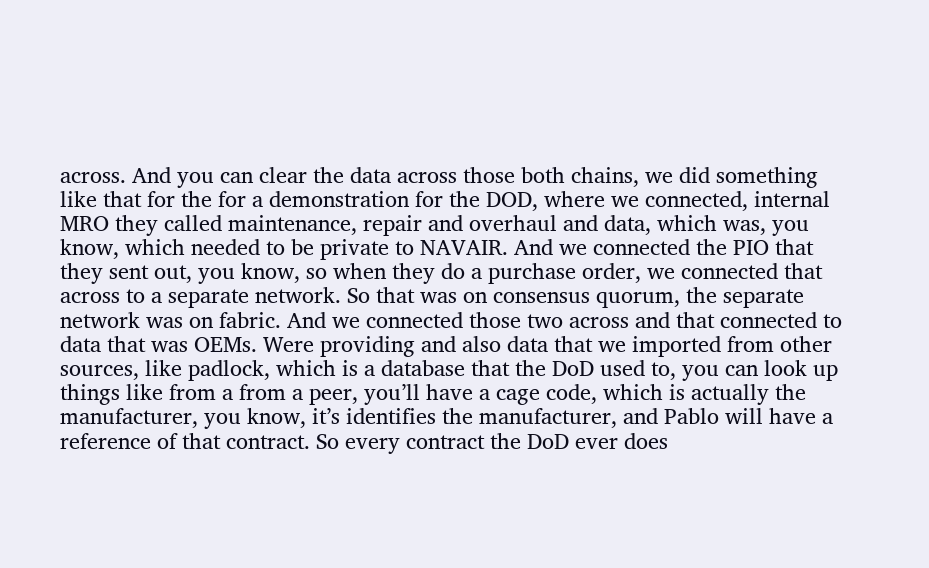across. And you can clear the data across those both chains, we did something like that for the for a demonstration for the DOD, where we connected, internal MRO they called maintenance, repair and overhaul and data, which was, you know, which needed to be private to NAVAIR. And we connected the PIO that they sent out, you know, so when they do a purchase order, we connected that across to a separate network. So that was on consensus quorum, the separate network was on fabric. And we connected those two across and that connected to data that was OEMs. Were providing and also data that we imported from other sources, like padlock, which is a database that the DoD used to, you can look up things like from a from a peer, you’ll have a cage code, which is actually the manufacturer, you know, it’s identifies the manufacturer, and Pablo will have a reference of that contract. So every contract the DoD ever does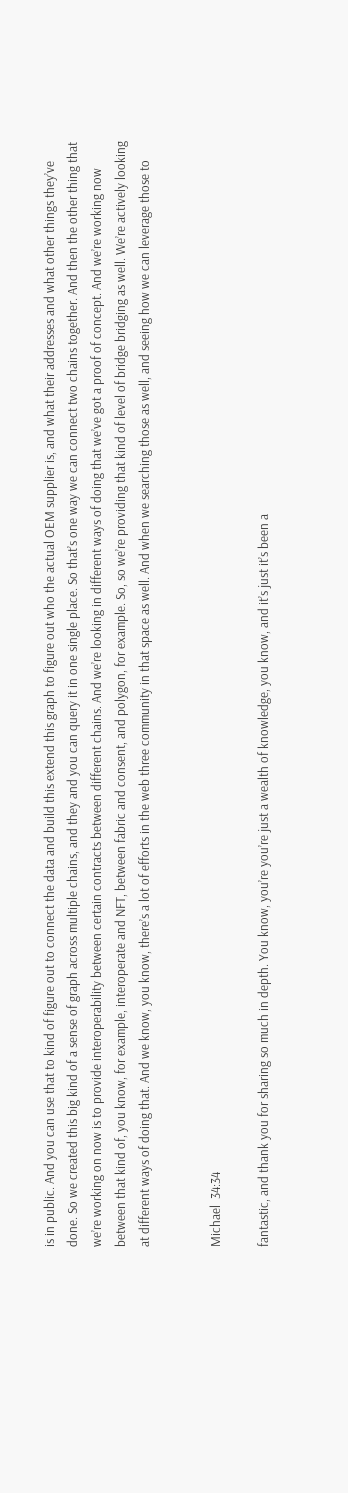is in public. And you can use that to kind of figure out to connect the data and build this extend this graph to figure out who the actual OEM supplier is, and what their addresses and what other things they’ve done. So we created this big kind of a sense of graph across multiple chains, and they and you can query it in one single place. So that’s one way we can connect two chains together. And then the other thing that we’re working on now is to provide interoperability between certain contracts between different chains. And we’re looking in different ways of doing that we’ve got a proof of concept. And we’re working now between that kind of, you know, for example, interoperate and NFT, between fabric and consent, and polygon, for example. So, so we’re providing that kind of level of bridge bridging as well. We’re actively looking at different ways of doing that. And we know, you know, there’s a lot of efforts in the web three community in that space as well. And when we searching those as well, and seeing how we can leverage those to


Michael  34:34

fantastic, and thank you for sharing so much in depth. You know, you’re you’re just a wealth of knowledge, you know, and it’s just it’s been a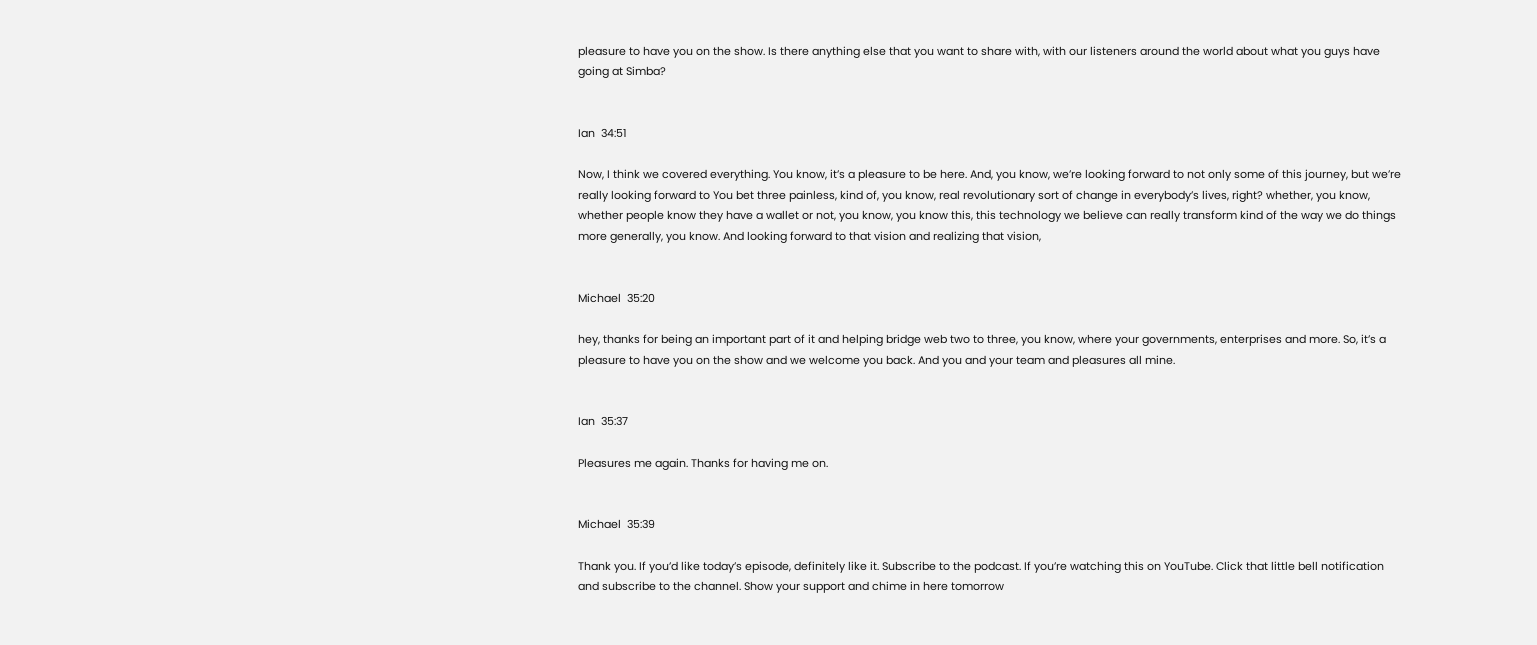pleasure to have you on the show. Is there anything else that you want to share with, with our listeners around the world about what you guys have going at Simba?


Ian  34:51

Now, I think we covered everything. You know, it’s a pleasure to be here. And, you know, we’re looking forward to not only some of this journey, but we’re really looking forward to You bet three painless, kind of, you know, real revolutionary sort of change in everybody’s lives, right? whether, you know, whether people know they have a wallet or not, you know, you know this, this technology we believe can really transform kind of the way we do things more generally, you know. And looking forward to that vision and realizing that vision,


Michael  35:20

hey, thanks for being an important part of it and helping bridge web two to three, you know, where your governments, enterprises and more. So, it’s a pleasure to have you on the show and we welcome you back. And you and your team and pleasures all mine.


Ian  35:37

Pleasures me again. Thanks for having me on.


Michael  35:39

Thank you. If you’d like today’s episode, definitely like it. Subscribe to the podcast. If you’re watching this on YouTube. Click that little bell notification and subscribe to the channel. Show your support and chime in here tomorrow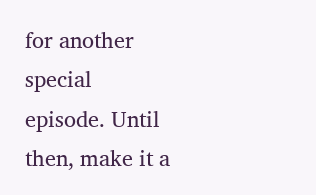for another special episode. Until then, make it a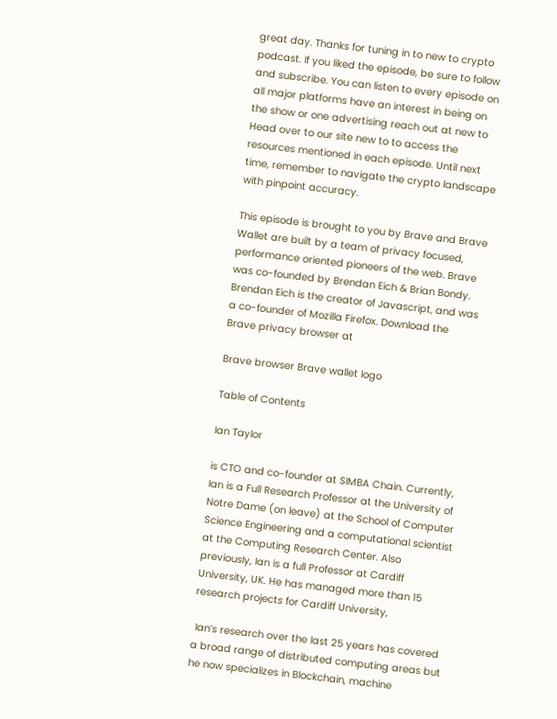great day. Thanks for tuning in to new to crypto podcast. If you liked the episode, be sure to follow and subscribe. You can listen to every episode on all major platforms have an interest in being on the show or one advertising reach out at new to Head over to our site new to to access the resources mentioned in each episode. Until next time, remember to navigate the crypto landscape with pinpoint accuracy.

This episode is brought to you by Brave and Brave Wallet are built by a team of privacy focused, performance oriented pioneers of the web. Brave was co-founded by Brendan Eich & Brian Bondy. Brendan Eich is the creator of Javascript, and was a co-founder of Mozilla Firefox. Download the Brave privacy browser at

Brave browser Brave wallet logo

Table of Contents

Ian Taylor

is CTO and co-founder at SIMBA Chain. Currently, Ian is a Full Research Professor at the University of Notre Dame (on leave) at the School of Computer Science Engineering and a computational scientist at the Computing Research Center. Also previously, Ian is a full Professor at Cardiff University, UK. He has managed more than 15 research projects for Cardiff University,

 Ian’s research over the last 25 years has covered a broad range of distributed computing areas but he now specializes in Blockchain, machine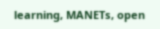learning, MANETs, open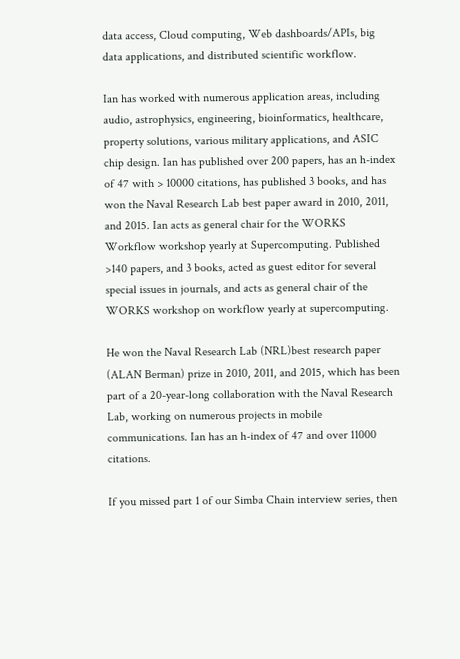data access, Cloud computing, Web dashboards/APIs, big data applications, and distributed scientific workflow.

Ian has worked with numerous application areas, including audio, astrophysics, engineering, bioinformatics, healthcare, property solutions, various military applications, and ASIC chip design. Ian has published over 200 papers, has an h-index of 47 with > 10000 citations, has published 3 books, and has won the Naval Research Lab best paper award in 2010, 2011, and 2015. Ian acts as general chair for the WORKS Workflow workshop yearly at Supercomputing. Published >140 papers, and 3 books, acted as guest editor for several special issues in journals, and acts as general chair of the WORKS workshop on workflow yearly at supercomputing.

He won the Naval Research Lab (NRL)best research paper (ALAN Berman) prize in 2010, 2011, and 2015, which has been part of a 20-year-long collaboration with the Naval Research Lab, working on numerous projects in mobile communications. Ian has an h-index of 47 and over 11000 citations.

If you missed part 1 of our Simba Chain interview series, then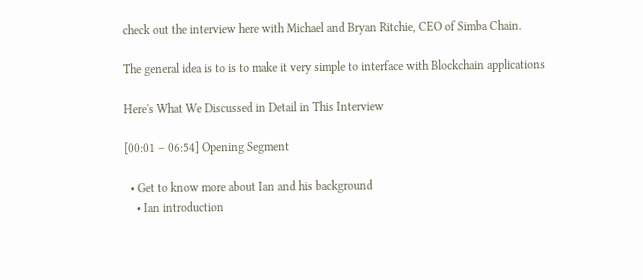check out the interview here with Michael and Bryan Ritchie, CEO of Simba Chain.

The general idea is to is to make it very simple to interface with Blockchain applications

Here's What We Discussed in Detail in This Interview

[00:01 – 06:54] Opening Segment

  • Get to know more about Ian and his background
    • Ian introduction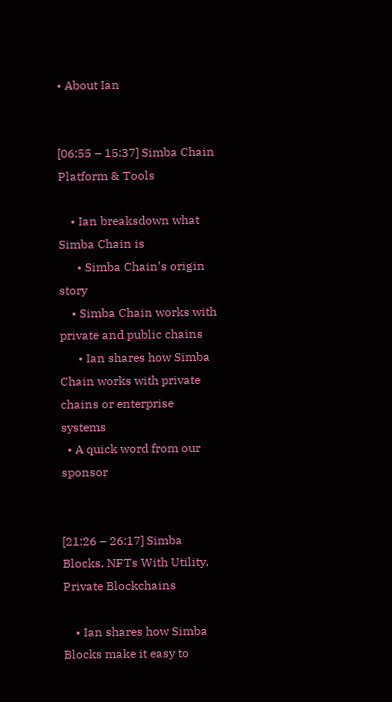• About Ian


[06:55 – 15:37] Simba Chain Platform & Tools

    • Ian breaksdown what Simba Chain is
      • Simba Chain’s origin story
    • Simba Chain works with private and public chains
      • Ian shares how Simba Chain works with private chains or enterprise systems
  • A quick word from our sponsor


[21:26 – 26:17] Simba Blocks, NFTs With Utility, Private Blockchains

    • Ian shares how Simba Blocks make it easy to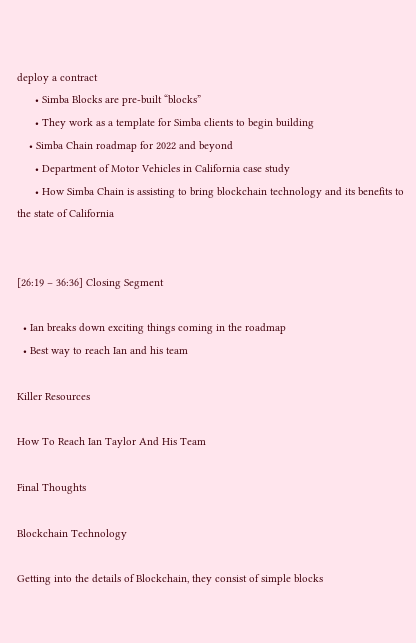deploy a contract
      • Simba Blocks are pre-built “blocks”
      • They work as a template for Simba clients to begin building
    • Simba Chain roadmap for 2022 and beyond
      • Department of Motor Vehicles in California case study
      • How Simba Chain is assisting to bring blockchain technology and its benefits to the state of California


[26:19 – 36:36] Closing Segment

  • Ian breaks down exciting things coming in the roadmap
  • Best way to reach Ian and his team

Killer Resources

How To Reach Ian Taylor And His Team

Final Thoughts

Blockchain Technology

Getting into the details of Blockchain, they consist of simple blocks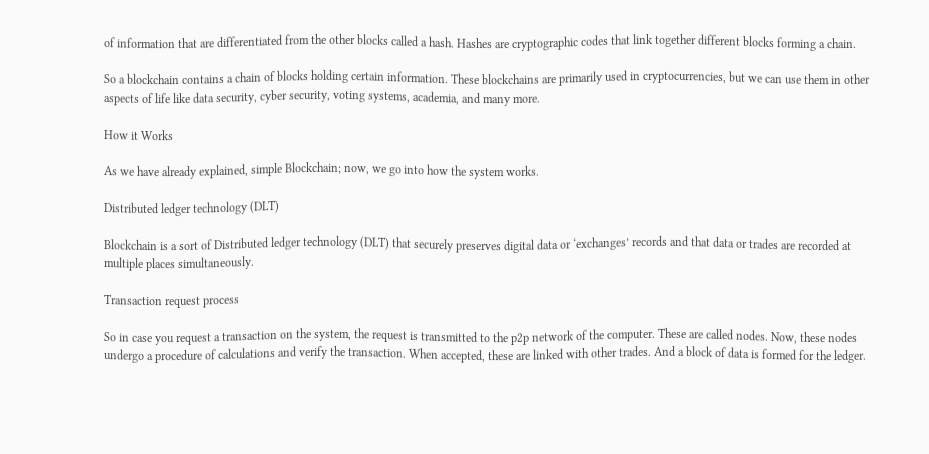of information that are differentiated from the other blocks called a hash. Hashes are cryptographic codes that link together different blocks forming a chain.

So a blockchain contains a chain of blocks holding certain information. These blockchains are primarily used in cryptocurrencies, but we can use them in other aspects of life like data security, cyber security, voting systems, academia, and many more.

How it Works

As we have already explained, simple Blockchain; now, we go into how the system works.

Distributed ledger technology (DLT)

Blockchain is a sort of Distributed ledger technology (DLT) that securely preserves digital data or ‘exchanges’ records and that data or trades are recorded at multiple places simultaneously.

Transaction request process

So in case you request a transaction on the system, the request is transmitted to the p2p network of the computer. These are called nodes. Now, these nodes undergo a procedure of calculations and verify the transaction. When accepted, these are linked with other trades. And a block of data is formed for the ledger.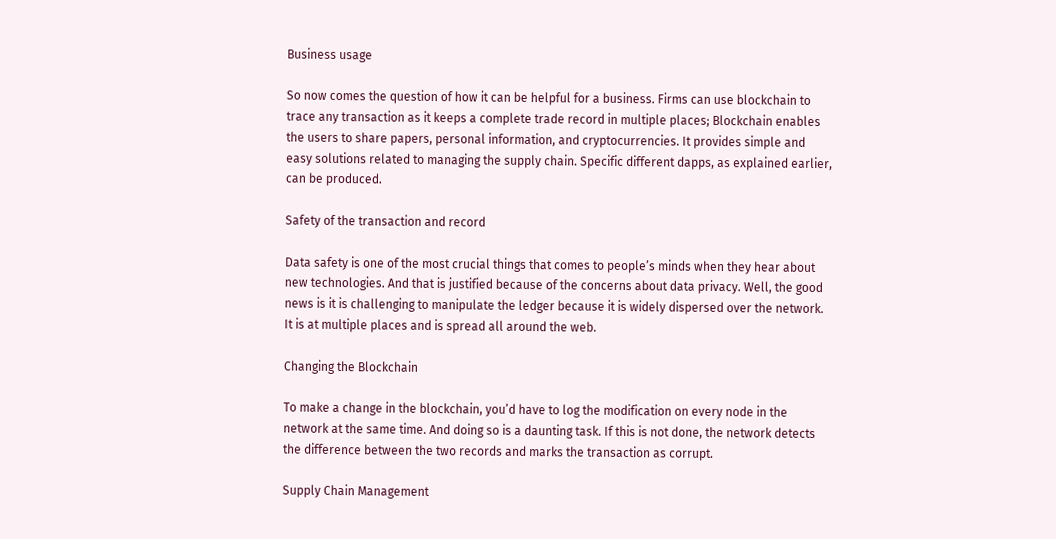Business usage

So now comes the question of how it can be helpful for a business. Firms can use blockchain to trace any transaction as it keeps a complete trade record in multiple places; Blockchain enables the users to share papers, personal information, and cryptocurrencies. It provides simple and easy solutions related to managing the supply chain. Specific different dapps, as explained earlier, can be produced.

Safety of the transaction and record

Data safety is one of the most crucial things that comes to people’s minds when they hear about new technologies. And that is justified because of the concerns about data privacy. Well, the good news is it is challenging to manipulate the ledger because it is widely dispersed over the network. It is at multiple places and is spread all around the web.

Changing the Blockchain

To make a change in the blockchain, you’d have to log the modification on every node in the network at the same time. And doing so is a daunting task. If this is not done, the network detects the difference between the two records and marks the transaction as corrupt.

Supply Chain Management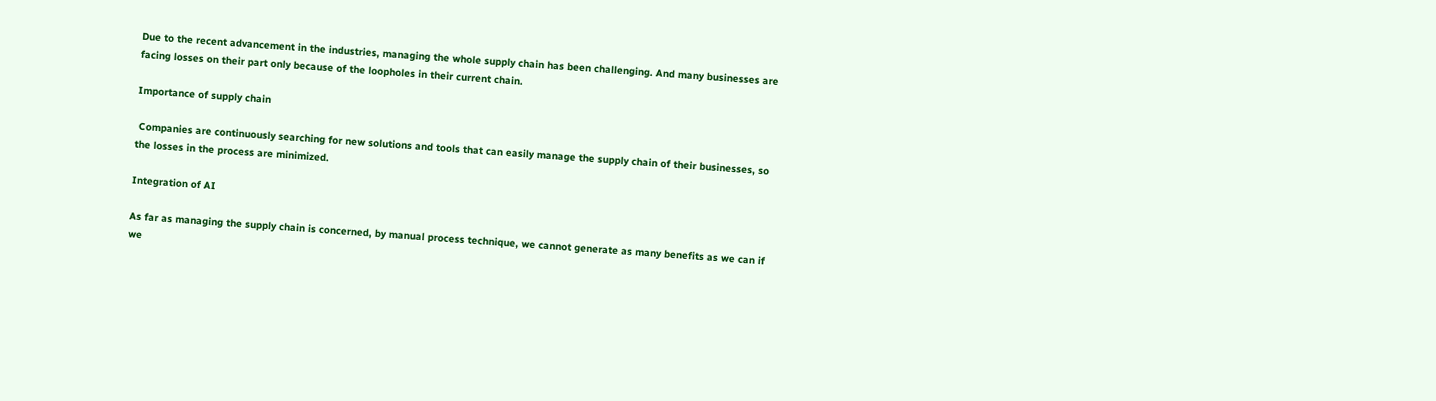Due to the recent advancement in the industries, managing the whole supply chain has been challenging. And many businesses are facing losses on their part only because of the loopholes in their current chain.

Importance of supply chain

 Companies are continuously searching for new solutions and tools that can easily manage the supply chain of their businesses, so the losses in the process are minimized.

Integration of AI

As far as managing the supply chain is concerned, by manual process technique, we cannot generate as many benefits as we can if we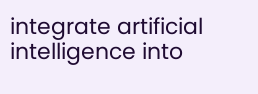integrate artificial intelligence into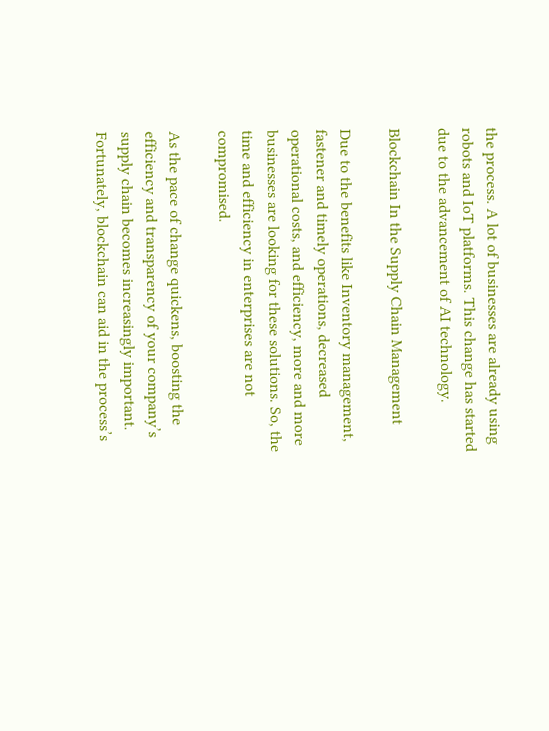the process. A lot of businesses are already using robots and IoT platforms. This change has started due to the advancement of AI technology.

Blockchain In the Supply Chain Management

Due to the benefits like Inventory management, fastener and timely operations, decreased operational costs, and efficiency, more and more businesses are looking for these solutions. So, the time and efficiency in enterprises are not compromised.

As the pace of change quickens, boosting the efficiency and transparency of your company’s supply chain becomes increasingly important. Fortunately, blockchain can aid in the process’s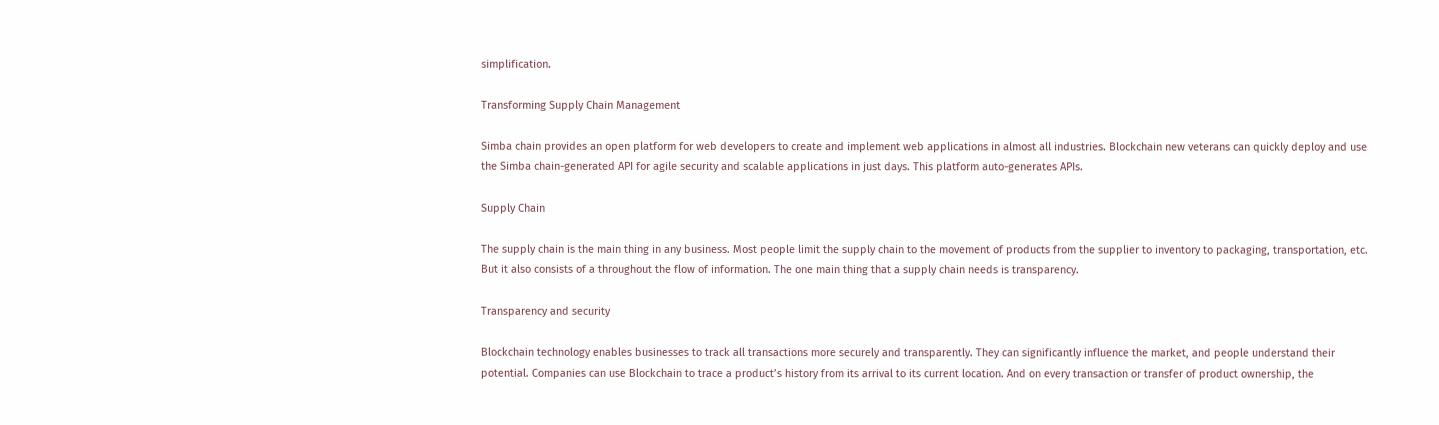simplification.

Transforming Supply Chain Management

Simba chain provides an open platform for web developers to create and implement web applications in almost all industries. Blockchain new veterans can quickly deploy and use the Simba chain-generated API for agile security and scalable applications in just days. This platform auto-generates APIs.

Supply Chain

The supply chain is the main thing in any business. Most people limit the supply chain to the movement of products from the supplier to inventory to packaging, transportation, etc. But it also consists of a throughout the flow of information. The one main thing that a supply chain needs is transparency.

Transparency and security

Blockchain technology enables businesses to track all transactions more securely and transparently. They can significantly influence the market, and people understand their potential. Companies can use Blockchain to trace a product’s history from its arrival to its current location. And on every transaction or transfer of product ownership, the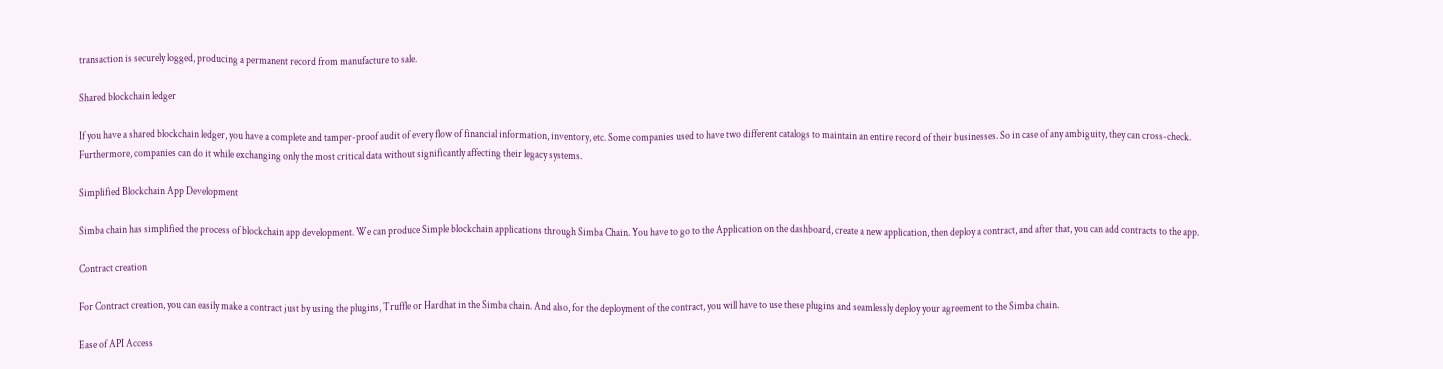transaction is securely logged, producing a permanent record from manufacture to sale.

Shared blockchain ledger

If you have a shared blockchain ledger, you have a complete and tamper-proof audit of every flow of financial information, inventory, etc. Some companies used to have two different catalogs to maintain an entire record of their businesses. So in case of any ambiguity, they can cross-check. Furthermore, companies can do it while exchanging only the most critical data without significantly affecting their legacy systems.

Simplified Blockchain App Development

Simba chain has simplified the process of blockchain app development. We can produce Simple blockchain applications through Simba Chain. You have to go to the Application on the dashboard, create a new application, then deploy a contract, and after that, you can add contracts to the app.

Contract creation

For Contract creation, you can easily make a contract just by using the plugins, Truffle or Hardhat in the Simba chain. And also, for the deployment of the contract, you will have to use these plugins and seamlessly deploy your agreement to the Simba chain.

Ease of API Access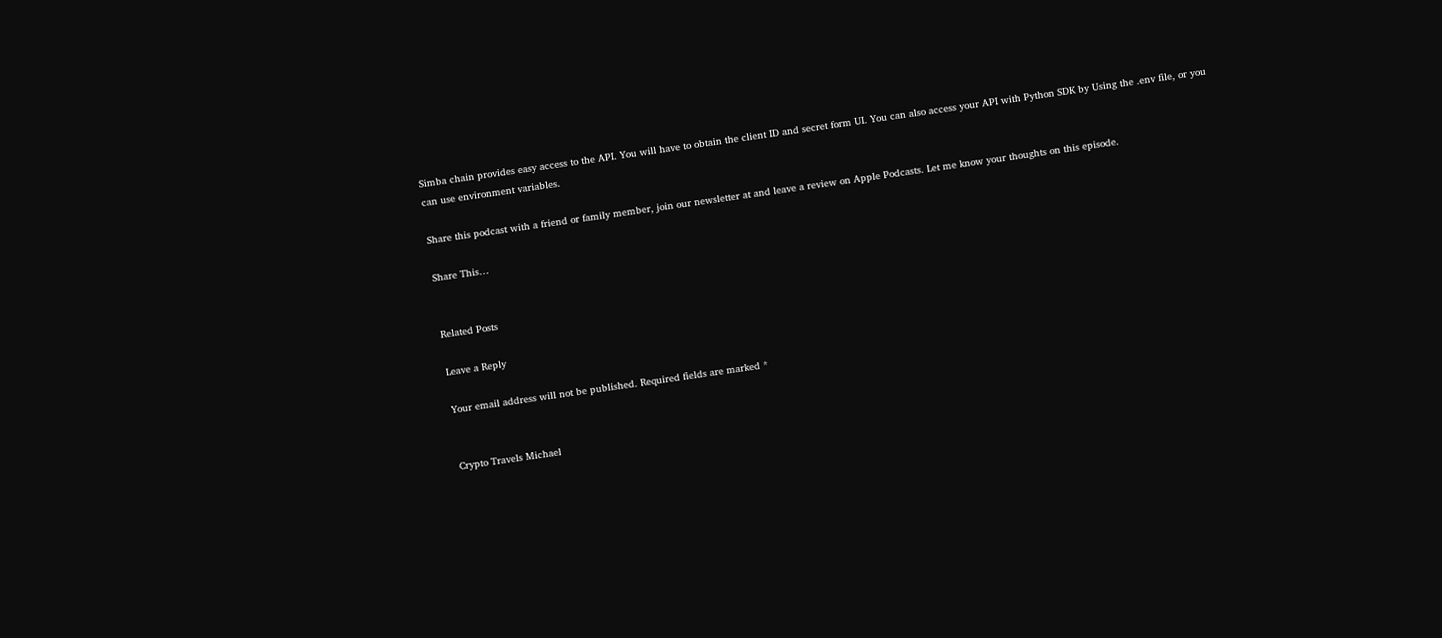Simba chain provides easy access to the API. You will have to obtain the client ID and secret form UI. You can also access your API with Python SDK by Using the .env file, or you can use environment variables.

Share this podcast with a friend or family member, join our newsletter at and leave a review on Apple Podcasts. Let me know your thoughts on this episode.

Share This…


Related Posts

Leave a Reply

Your email address will not be published. Required fields are marked *


Crypto Travels Michael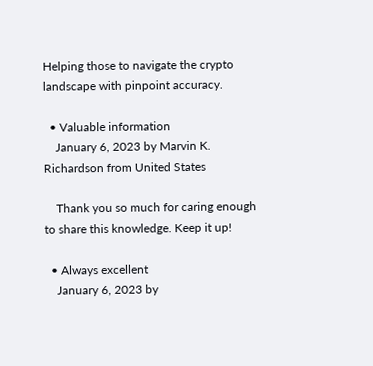Helping those to navigate the crypto landscape with pinpoint accuracy.

  • Valuable information
    January 6, 2023 by Marvin K. Richardson from United States

    Thank you so much for caring enough to share this knowledge. Keep it up!

  • Always excellent
    January 6, 2023 by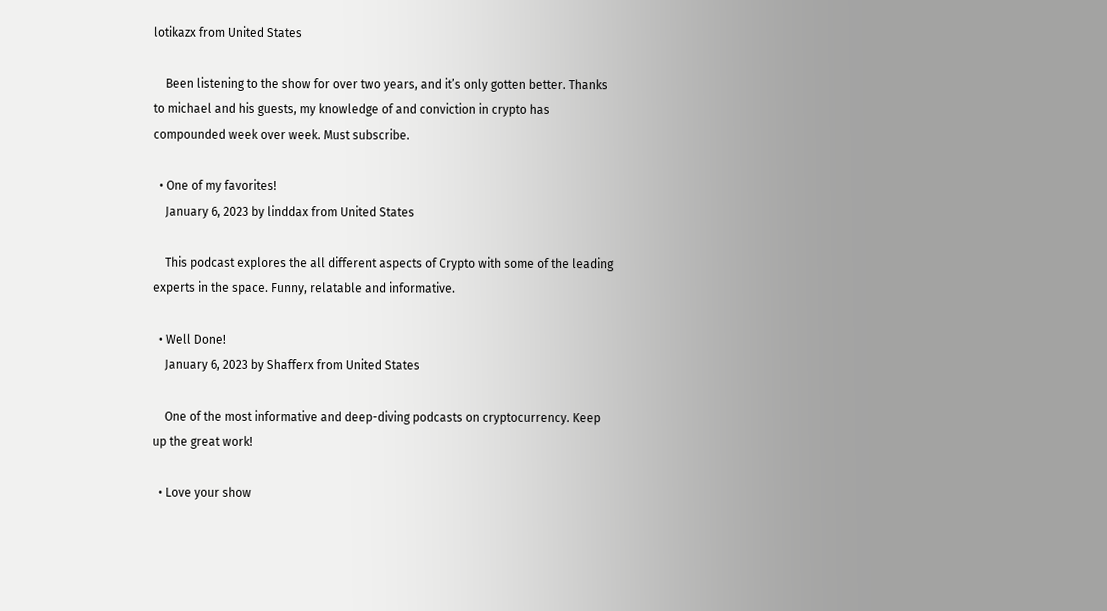lotikazx from United States

    Been listening to the show for over two years, and it’s only gotten better. Thanks to michael and his guests, my knowledge of and conviction in crypto has compounded week over week. Must subscribe.

  • One of my favorites!
    January 6, 2023 by linddax from United States

    This podcast explores the all different aspects of Crypto with some of the leading experts in the space. Funny, relatable and informative.

  • Well Done!
    January 6, 2023 by Shafferx from United States

    One of the most informative and deep-diving podcasts on cryptocurrency. Keep up the great work!

  • Love your show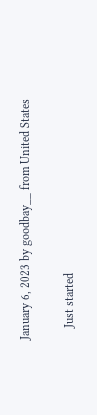January 6, 2023 by goodbay__ from United States

    Just started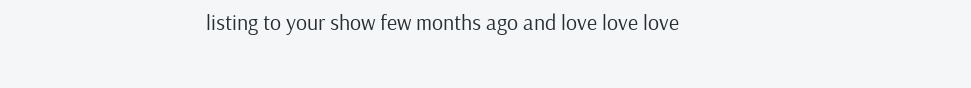listing to your show few months ago and love love love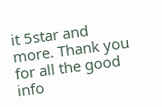it 5star and more. Thank you for all the good info